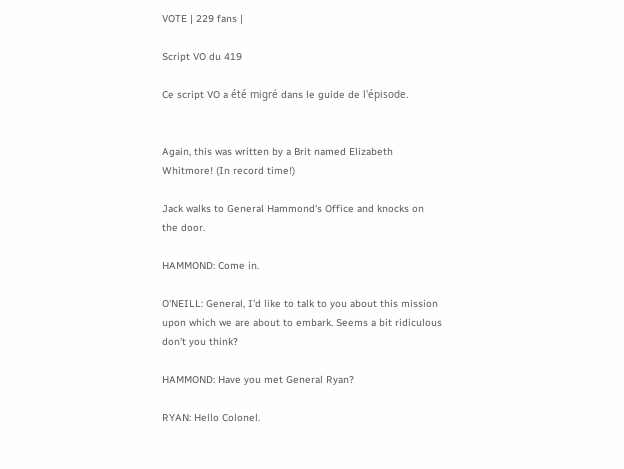VOTE | 229 fans |

Script VO du 419

Ce script VO a été migré dans le guide de l'épisode.


Again, this was written by a Brit named Elizabeth Whitmore! (In record time!)

Jack walks to General Hammond's Office and knocks on the door.

HAMMOND: Come in.

O'NEILL: General, I'd like to talk to you about this mission upon which we are about to embark. Seems a bit ridiculous don't you think?

HAMMOND: Have you met General Ryan?

RYAN: Hello Colonel.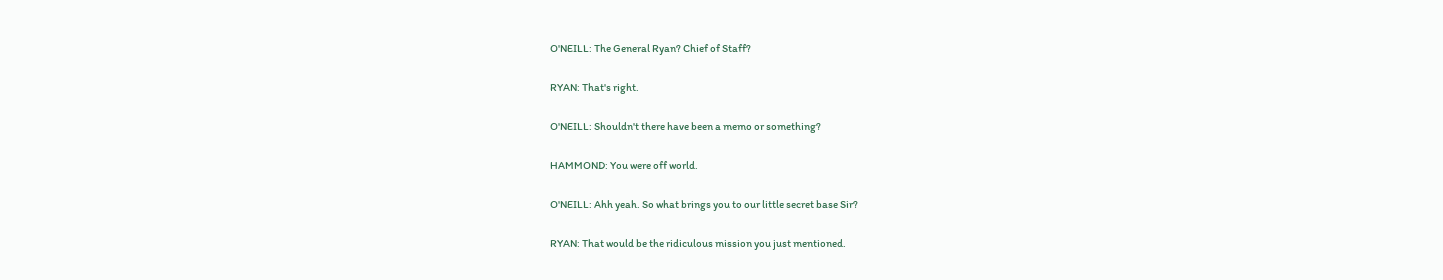O'NEILL: The General Ryan? Chief of Staff?

RYAN: That's right.

O'NEILL: Shouldn't there have been a memo or something?

HAMMOND: You were off world.

O'NEILL: Ahh yeah. So what brings you to our little secret base Sir?

RYAN: That would be the ridiculous mission you just mentioned.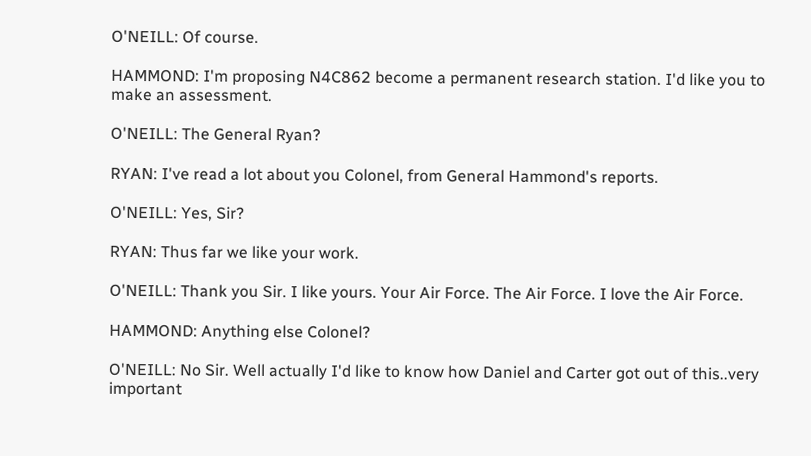O'NEILL: Of course.

HAMMOND: I'm proposing N4C862 become a permanent research station. I'd like you to make an assessment.

O'NEILL: The General Ryan?

RYAN: I've read a lot about you Colonel, from General Hammond's reports.

O'NEILL: Yes, Sir?

RYAN: Thus far we like your work.

O'NEILL: Thank you Sir. I like yours. Your Air Force. The Air Force. I love the Air Force.

HAMMOND: Anything else Colonel?

O'NEILL: No Sir. Well actually I'd like to know how Daniel and Carter got out of this..very important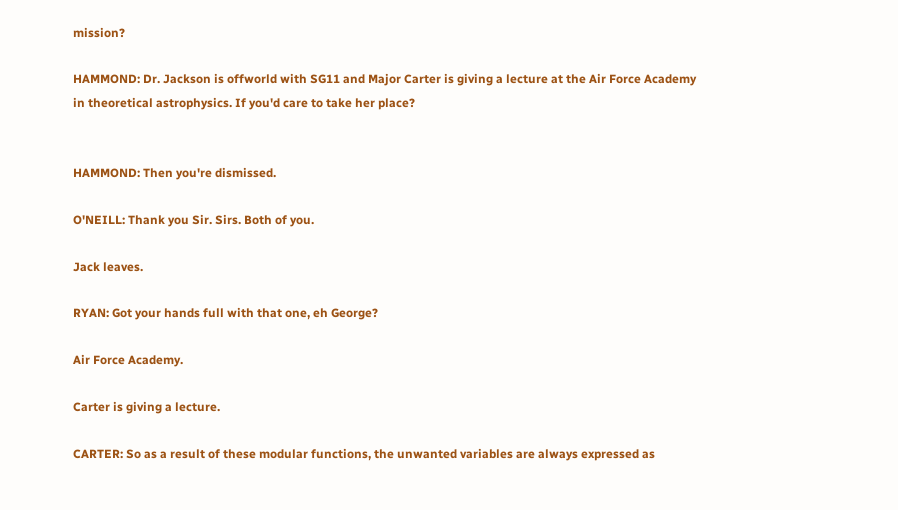mission?

HAMMOND: Dr. Jackson is offworld with SG11 and Major Carter is giving a lecture at the Air Force Academy in theoretical astrophysics. If you'd care to take her place?


HAMMOND: Then you're dismissed.

O'NEILL: Thank you Sir. Sirs. Both of you.

Jack leaves.

RYAN: Got your hands full with that one, eh George?

Air Force Academy.

Carter is giving a lecture.

CARTER: So as a result of these modular functions, the unwanted variables are always expressed as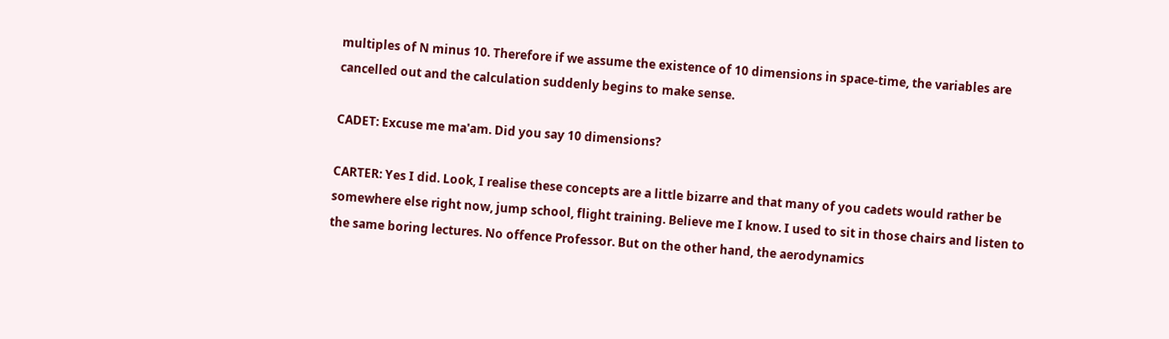multiples of N minus 10. Therefore if we assume the existence of 10 dimensions in space-time, the variables are cancelled out and the calculation suddenly begins to make sense.

CADET: Excuse me ma'am. Did you say 10 dimensions?

CARTER: Yes I did. Look, I realise these concepts are a little bizarre and that many of you cadets would rather be somewhere else right now, jump school, flight training. Believe me I know. I used to sit in those chairs and listen to the same boring lectures. No offence Professor. But on the other hand, the aerodynamics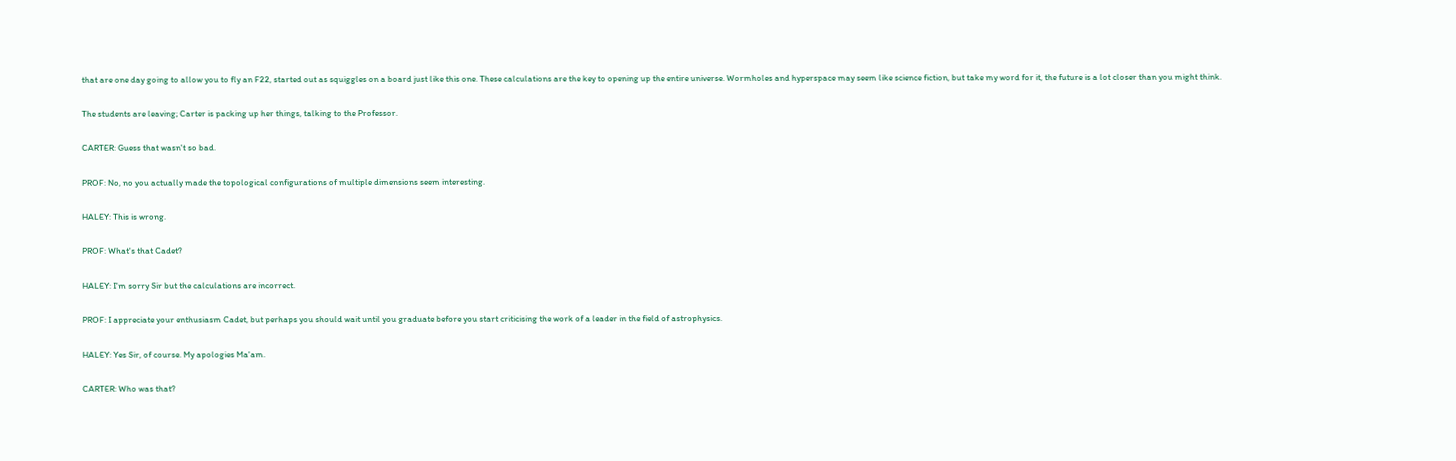that are one day going to allow you to fly an F22, started out as squiggles on a board just like this one. These calculations are the key to opening up the entire universe. Wormholes and hyperspace may seem like science fiction, but take my word for it, the future is a lot closer than you might think.

The students are leaving; Carter is packing up her things, talking to the Professor.

CARTER: Guess that wasn't so bad.

PROF: No, no you actually made the topological configurations of multiple dimensions seem interesting.

HALEY: This is wrong.

PROF: What's that Cadet?

HALEY: I'm sorry Sir but the calculations are incorrect.

PROF: I appreciate your enthusiasm Cadet, but perhaps you should wait until you graduate before you start criticising the work of a leader in the field of astrophysics.

HALEY: Yes Sir, of course. My apologies Ma'am.

CARTER: Who was that?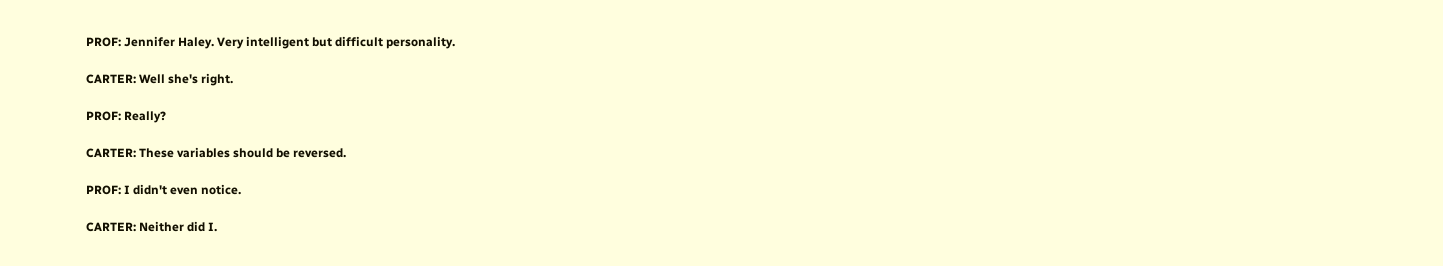PROF: Jennifer Haley. Very intelligent but difficult personality.

CARTER: Well she's right.

PROF: Really?

CARTER: These variables should be reversed.

PROF: I didn't even notice.

CARTER: Neither did I.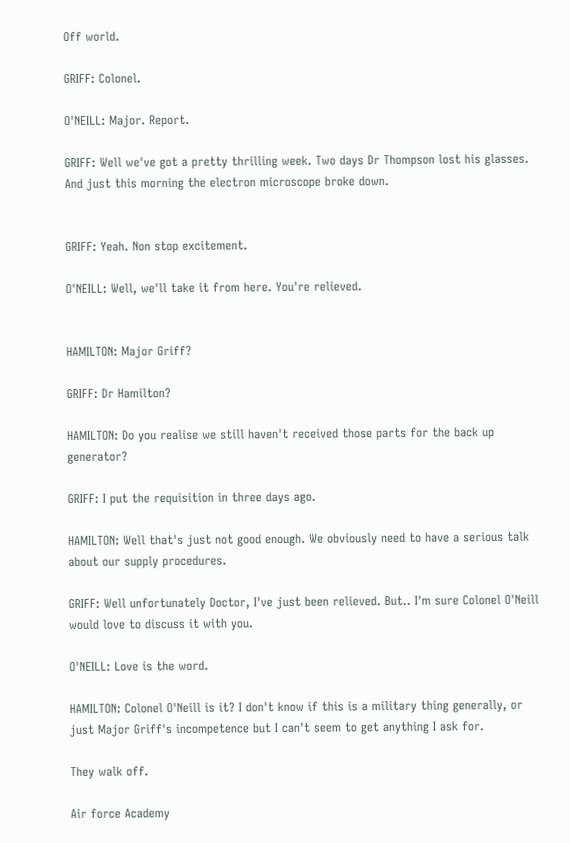Off world.

GRIFF: Colonel.

O'NEILL: Major. Report.

GRIFF: Well we've got a pretty thrilling week. Two days Dr Thompson lost his glasses. And just this morning the electron microscope broke down.


GRIFF: Yeah. Non stop excitement.

O'NEILL: Well, we'll take it from here. You're relieved.


HAMILTON: Major Griff?

GRIFF: Dr Hamilton?

HAMILTON: Do you realise we still haven't received those parts for the back up generator?

GRIFF: I put the requisition in three days ago.

HAMILTON: Well that's just not good enough. We obviously need to have a serious talk about our supply procedures.

GRIFF: Well unfortunately Doctor, I've just been relieved. But.. I'm sure Colonel O'Neill would love to discuss it with you.

O'NEILL: Love is the word.

HAMILTON: Colonel O'Neill is it? I don't know if this is a military thing generally, or just Major Griff's incompetence but I can't seem to get anything I ask for.

They walk off.

Air force Academy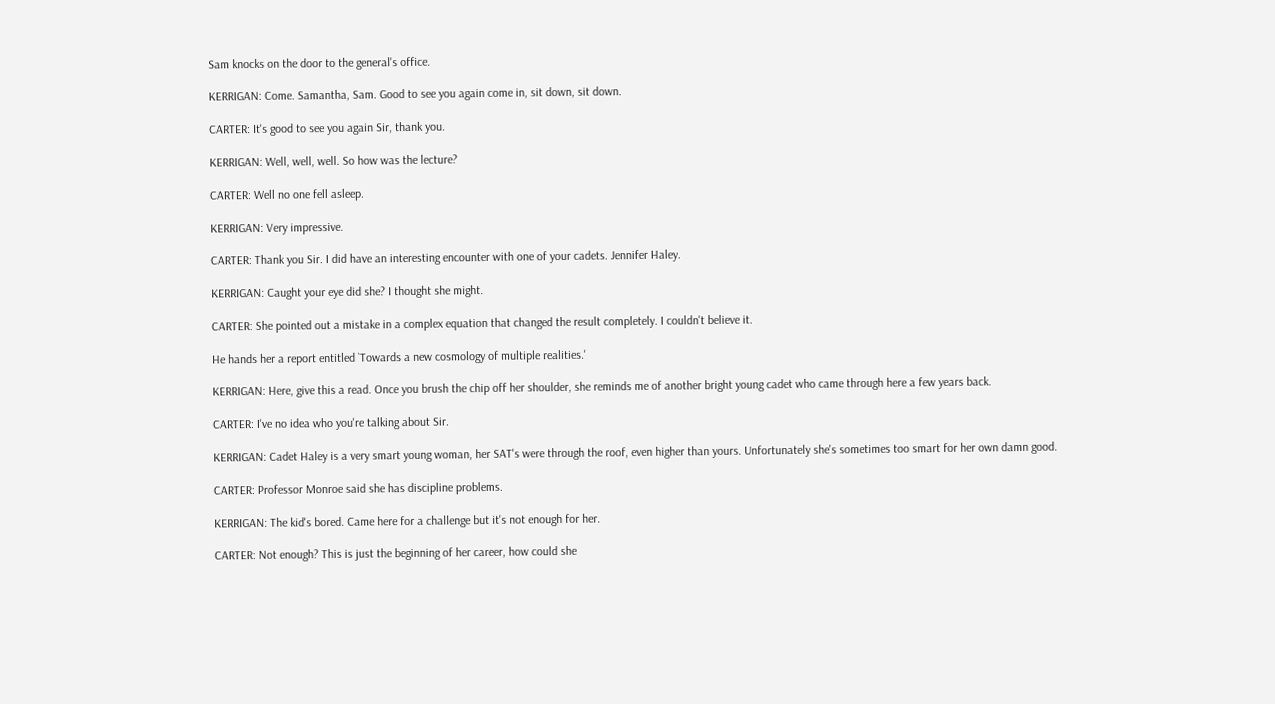Sam knocks on the door to the general's office.

KERRIGAN: Come. Samantha, Sam. Good to see you again come in, sit down, sit down.

CARTER: It's good to see you again Sir, thank you.

KERRIGAN: Well, well, well. So how was the lecture?

CARTER: Well no one fell asleep.

KERRIGAN: Very impressive.

CARTER: Thank you Sir. I did have an interesting encounter with one of your cadets. Jennifer Haley.

KERRIGAN: Caught your eye did she? I thought she might.

CARTER: She pointed out a mistake in a complex equation that changed the result completely. I couldn't believe it.

He hands her a report entitled `Towards a new cosmology of multiple realities.'

KERRIGAN: Here, give this a read. Once you brush the chip off her shoulder, she reminds me of another bright young cadet who came through here a few years back.

CARTER: I've no idea who you're talking about Sir.

KERRIGAN: Cadet Haley is a very smart young woman, her SAT's were through the roof, even higher than yours. Unfortunately she's sometimes too smart for her own damn good.

CARTER: Professor Monroe said she has discipline problems.

KERRIGAN: The kid's bored. Came here for a challenge but it's not enough for her.

CARTER: Not enough? This is just the beginning of her career, how could she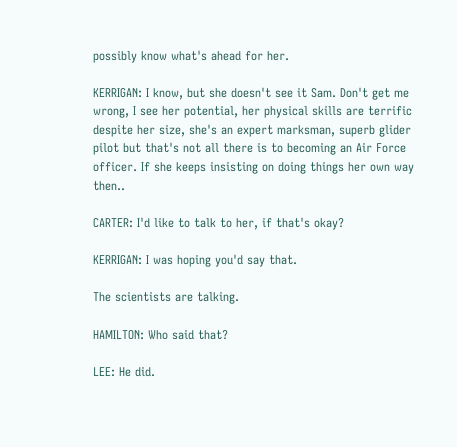possibly know what's ahead for her.

KERRIGAN: I know, but she doesn't see it Sam. Don't get me wrong, I see her potential, her physical skills are terrific despite her size, she's an expert marksman, superb glider pilot but that's not all there is to becoming an Air Force officer. If she keeps insisting on doing things her own way then..

CARTER: I'd like to talk to her, if that's okay?

KERRIGAN: I was hoping you'd say that.

The scientists are talking.

HAMILTON: Who said that?

LEE: He did.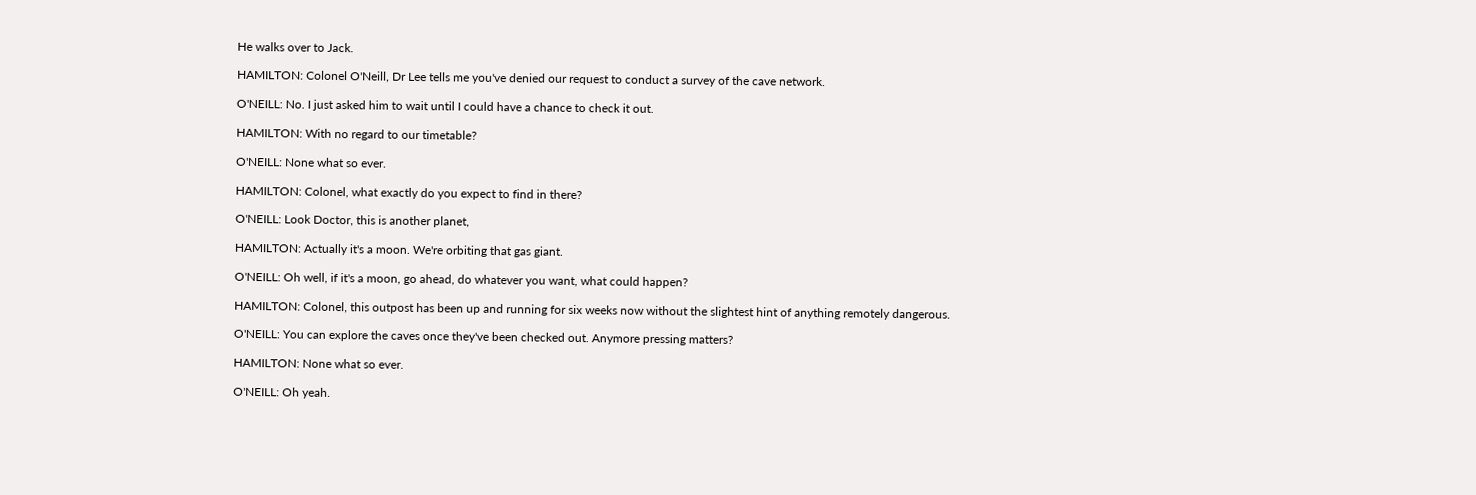He walks over to Jack.

HAMILTON: Colonel O'Neill, Dr Lee tells me you've denied our request to conduct a survey of the cave network.

O'NEILL: No. I just asked him to wait until I could have a chance to check it out.

HAMILTON: With no regard to our timetable?

O'NEILL: None what so ever.

HAMILTON: Colonel, what exactly do you expect to find in there?

O'NEILL: Look Doctor, this is another planet,

HAMILTON: Actually it's a moon. We're orbiting that gas giant.

O'NEILL: Oh well, if it's a moon, go ahead, do whatever you want, what could happen?

HAMILTON: Colonel, this outpost has been up and running for six weeks now without the slightest hint of anything remotely dangerous.

O'NEILL: You can explore the caves once they've been checked out. Anymore pressing matters?

HAMILTON: None what so ever.

O'NEILL: Oh yeah.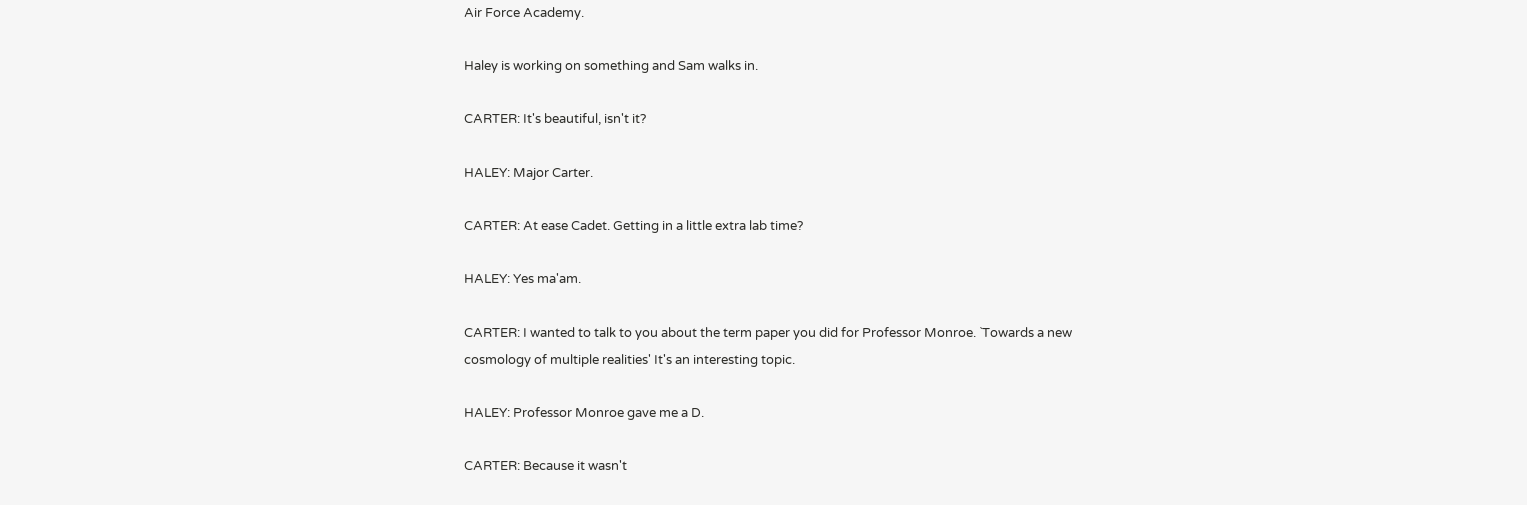Air Force Academy.

Haley is working on something and Sam walks in.

CARTER: It's beautiful, isn't it?

HALEY: Major Carter.

CARTER: At ease Cadet. Getting in a little extra lab time?

HALEY: Yes ma'am.

CARTER: I wanted to talk to you about the term paper you did for Professor Monroe. `Towards a new cosmology of multiple realities' It's an interesting topic.

HALEY: Professor Monroe gave me a D.

CARTER: Because it wasn't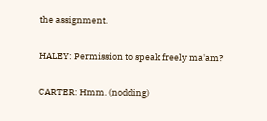the assignment.

HALEY: Permission to speak freely ma'am?

CARTER: Hmm. (nodding)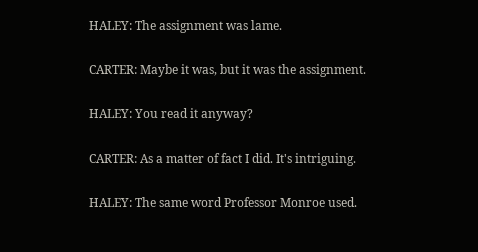HALEY: The assignment was lame.

CARTER: Maybe it was, but it was the assignment.

HALEY: You read it anyway?

CARTER: As a matter of fact I did. It's intriguing.

HALEY: The same word Professor Monroe used.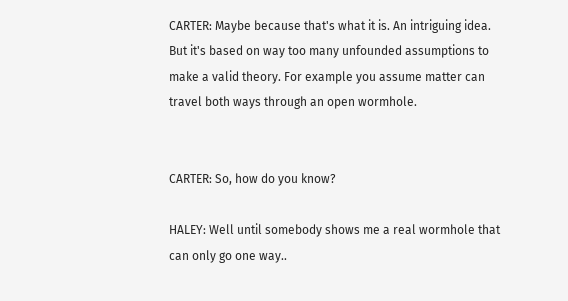CARTER: Maybe because that's what it is. An intriguing idea. But it's based on way too many unfounded assumptions to make a valid theory. For example you assume matter can travel both ways through an open wormhole.


CARTER: So, how do you know?

HALEY: Well until somebody shows me a real wormhole that can only go one way..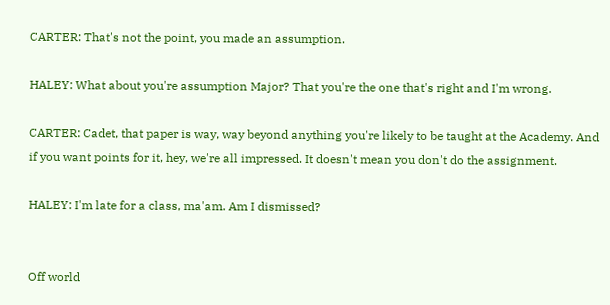CARTER: That's not the point, you made an assumption.

HALEY: What about you're assumption Major? That you're the one that's right and I'm wrong.

CARTER: Cadet, that paper is way, way beyond anything you're likely to be taught at the Academy. And if you want points for it, hey, we're all impressed. It doesn't mean you don't do the assignment.

HALEY: I'm late for a class, ma'am. Am I dismissed?


Off world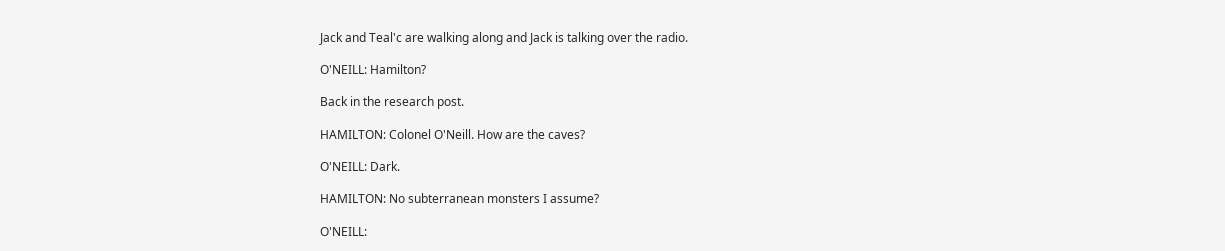Jack and Teal'c are walking along and Jack is talking over the radio.

O'NEILL: Hamilton?

Back in the research post.

HAMILTON: Colonel O'Neill. How are the caves?

O'NEILL: Dark.

HAMILTON: No subterranean monsters I assume?

O'NEILL: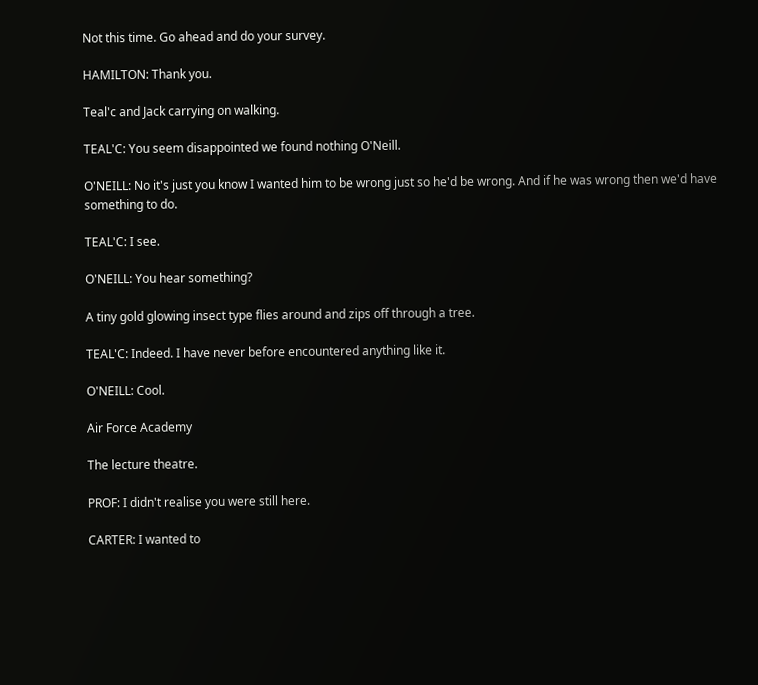Not this time. Go ahead and do your survey.

HAMILTON: Thank you.

Teal'c and Jack carrying on walking.

TEAL'C: You seem disappointed we found nothing O'Neill.

O'NEILL: No it's just you know I wanted him to be wrong just so he'd be wrong. And if he was wrong then we'd have something to do.

TEAL'C: I see.

O'NEILL: You hear something?

A tiny gold glowing insect type flies around and zips off through a tree.

TEAL'C: Indeed. I have never before encountered anything like it.

O'NEILL: Cool.

Air Force Academy

The lecture theatre.

PROF: I didn't realise you were still here.

CARTER: I wanted to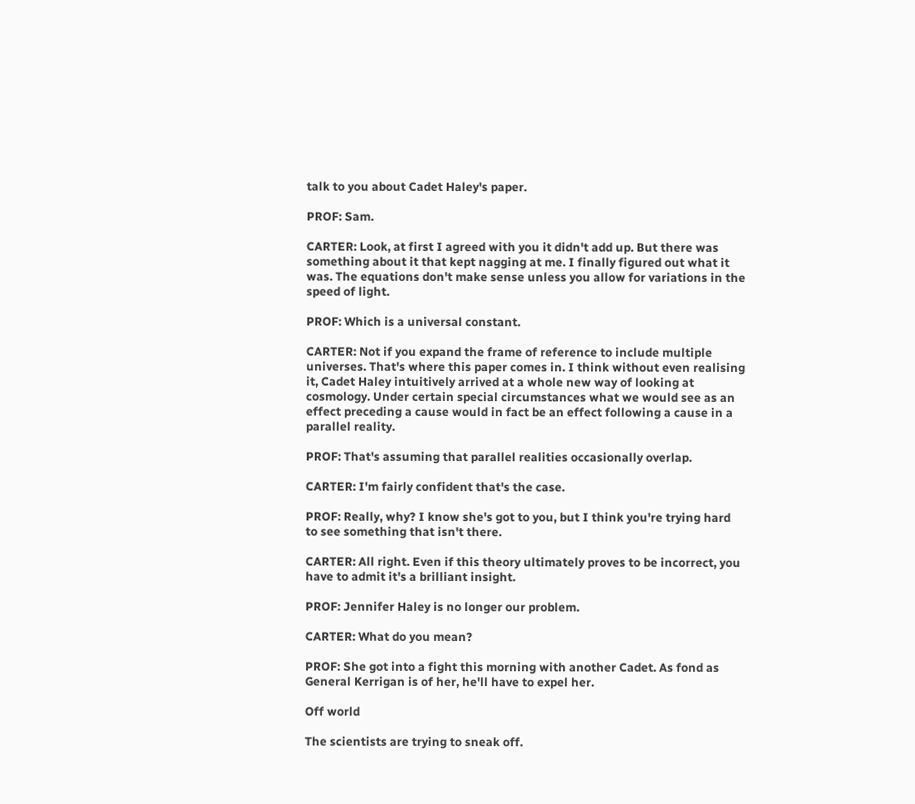talk to you about Cadet Haley's paper.

PROF: Sam.

CARTER: Look, at first I agreed with you it didn't add up. But there was something about it that kept nagging at me. I finally figured out what it was. The equations don't make sense unless you allow for variations in the speed of light.

PROF: Which is a universal constant.

CARTER: Not if you expand the frame of reference to include multiple universes. That's where this paper comes in. I think without even realising it, Cadet Haley intuitively arrived at a whole new way of looking at cosmology. Under certain special circumstances what we would see as an effect preceding a cause would in fact be an effect following a cause in a parallel reality.

PROF: That's assuming that parallel realities occasionally overlap.

CARTER: I'm fairly confident that's the case.

PROF: Really, why? I know she's got to you, but I think you're trying hard to see something that isn't there.

CARTER: All right. Even if this theory ultimately proves to be incorrect, you have to admit it's a brilliant insight.

PROF: Jennifer Haley is no longer our problem.

CARTER: What do you mean?

PROF: She got into a fight this morning with another Cadet. As fond as General Kerrigan is of her, he'll have to expel her.

Off world

The scientists are trying to sneak off.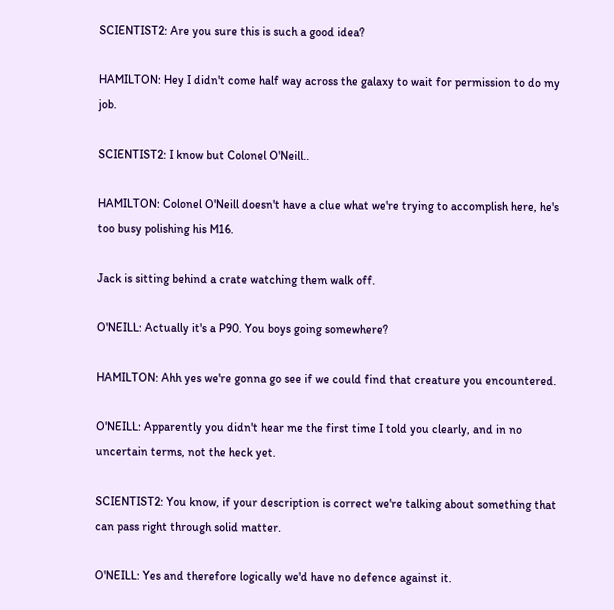SCIENTIST2: Are you sure this is such a good idea?

HAMILTON: Hey I didn't come half way across the galaxy to wait for permission to do my job.

SCIENTIST2: I know but Colonel O'Neill..

HAMILTON: Colonel O'Neill doesn't have a clue what we're trying to accomplish here, he's too busy polishing his M16.

Jack is sitting behind a crate watching them walk off.

O'NEILL: Actually it's a P90. You boys going somewhere?

HAMILTON: Ahh yes we're gonna go see if we could find that creature you encountered.

O'NEILL: Apparently you didn't hear me the first time I told you clearly, and in no uncertain terms, not the heck yet.

SCIENTIST2: You know, if your description is correct we're talking about something that can pass right through solid matter.

O'NEILL: Yes and therefore logically we'd have no defence against it.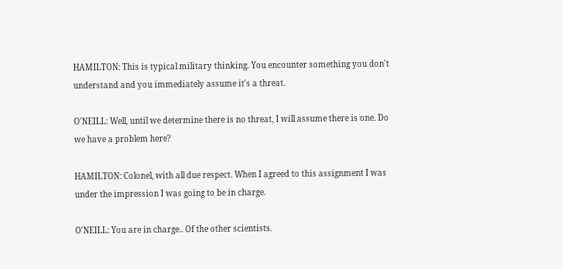HAMILTON: This is typical military thinking. You encounter something you don't understand and you immediately assume it's a threat.

O'NEILL: Well, until we determine there is no threat, I will assume there is one. Do we have a problem here?

HAMILTON: Colonel, with all due respect. When I agreed to this assignment I was under the impression I was going to be in charge.

O'NEILL: You are in charge.. Of the other scientists.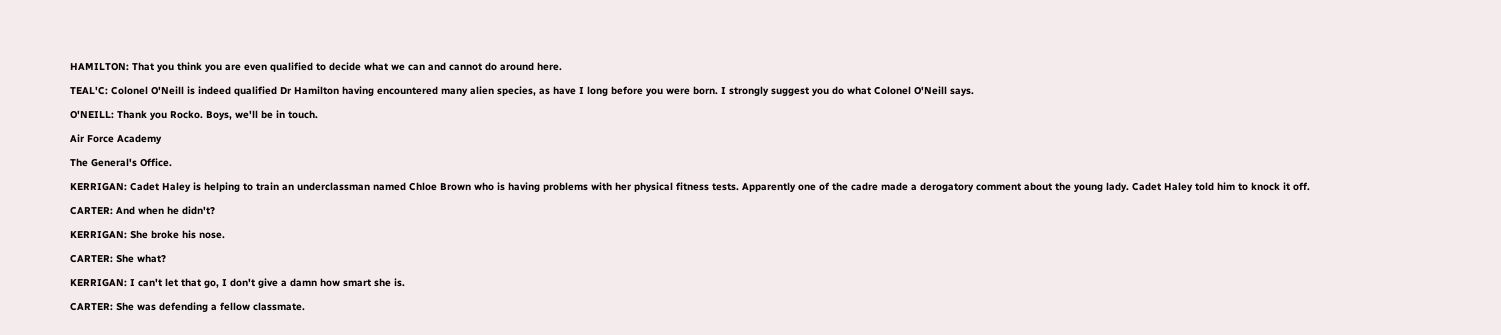HAMILTON: That you think you are even qualified to decide what we can and cannot do around here.

TEAL'C: Colonel O'Neill is indeed qualified Dr Hamilton having encountered many alien species, as have I long before you were born. I strongly suggest you do what Colonel O'Neill says.

O'NEILL: Thank you Rocko. Boys, we'll be in touch.

Air Force Academy

The General's Office.

KERRIGAN: Cadet Haley is helping to train an underclassman named Chloe Brown who is having problems with her physical fitness tests. Apparently one of the cadre made a derogatory comment about the young lady. Cadet Haley told him to knock it off.

CARTER: And when he didn't?

KERRIGAN: She broke his nose.

CARTER: She what?

KERRIGAN: I can't let that go, I don't give a damn how smart she is.

CARTER: She was defending a fellow classmate.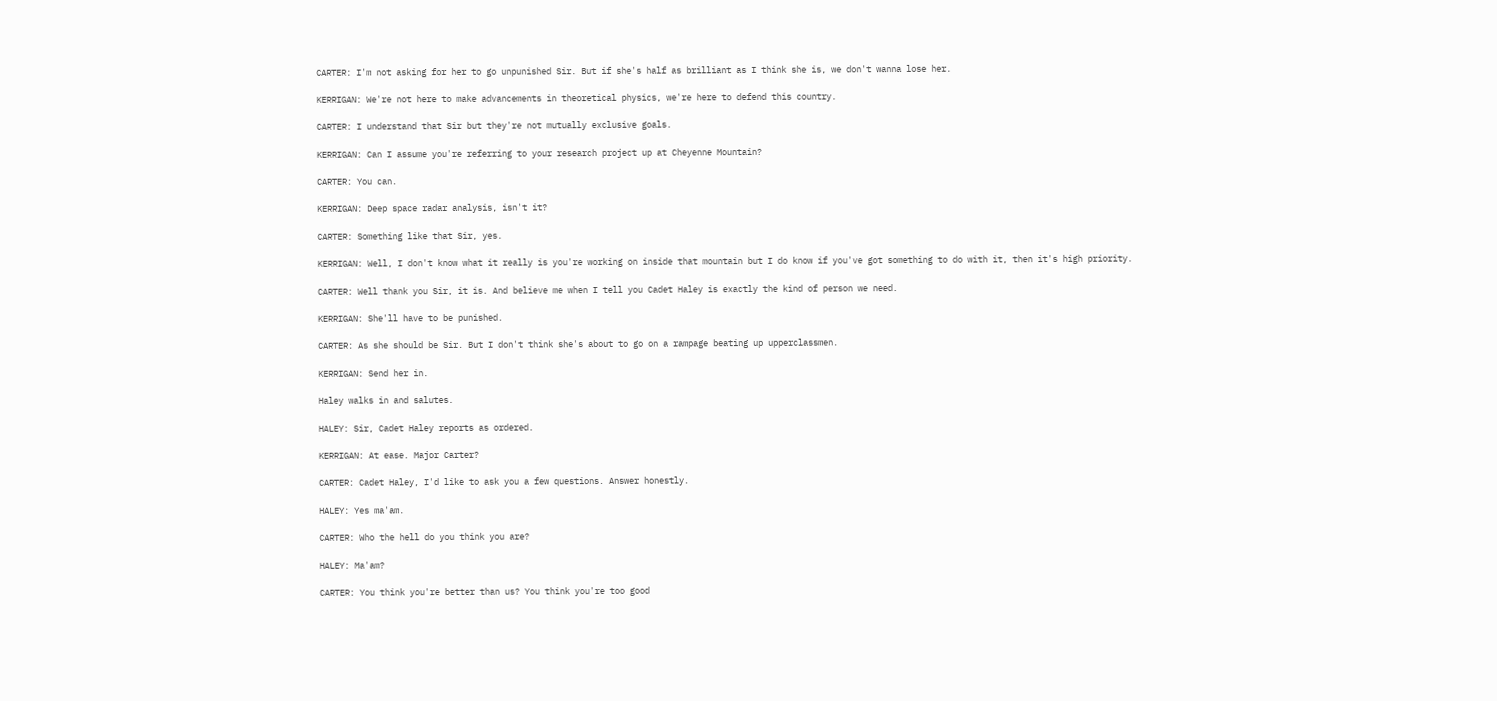CARTER: I'm not asking for her to go unpunished Sir. But if she's half as brilliant as I think she is, we don't wanna lose her.

KERRIGAN: We're not here to make advancements in theoretical physics, we're here to defend this country.

CARTER: I understand that Sir but they're not mutually exclusive goals.

KERRIGAN: Can I assume you're referring to your research project up at Cheyenne Mountain?

CARTER: You can.

KERRIGAN: Deep space radar analysis, isn't it?

CARTER: Something like that Sir, yes.

KERRIGAN: Well, I don't know what it really is you're working on inside that mountain but I do know if you've got something to do with it, then it's high priority.

CARTER: Well thank you Sir, it is. And believe me when I tell you Cadet Haley is exactly the kind of person we need.

KERRIGAN: She'll have to be punished.

CARTER: As she should be Sir. But I don't think she's about to go on a rampage beating up upperclassmen.

KERRIGAN: Send her in.

Haley walks in and salutes.

HALEY: Sir, Cadet Haley reports as ordered.

KERRIGAN: At ease. Major Carter?

CARTER: Cadet Haley, I'd like to ask you a few questions. Answer honestly.

HALEY: Yes ma'am.

CARTER: Who the hell do you think you are?

HALEY: Ma'am?

CARTER: You think you're better than us? You think you're too good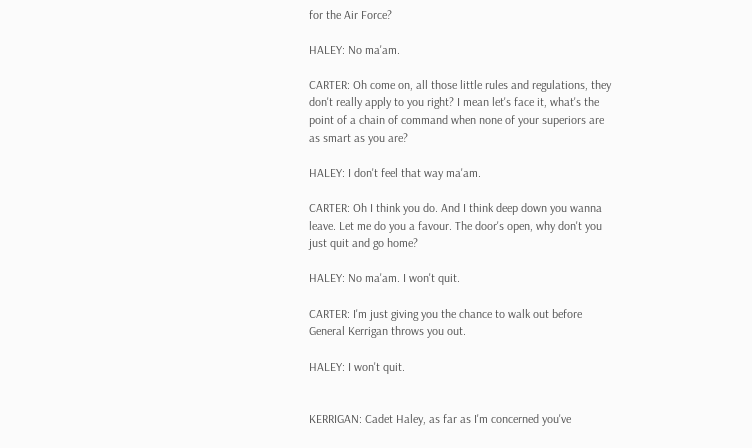for the Air Force?

HALEY: No ma'am.

CARTER: Oh come on, all those little rules and regulations, they don't really apply to you right? I mean let's face it, what's the point of a chain of command when none of your superiors are as smart as you are?

HALEY: I don't feel that way ma'am.

CARTER: Oh I think you do. And I think deep down you wanna leave. Let me do you a favour. The door's open, why don't you just quit and go home?

HALEY: No ma'am. I won't quit.

CARTER: I'm just giving you the chance to walk out before General Kerrigan throws you out.

HALEY: I won't quit.


KERRIGAN: Cadet Haley, as far as I'm concerned you've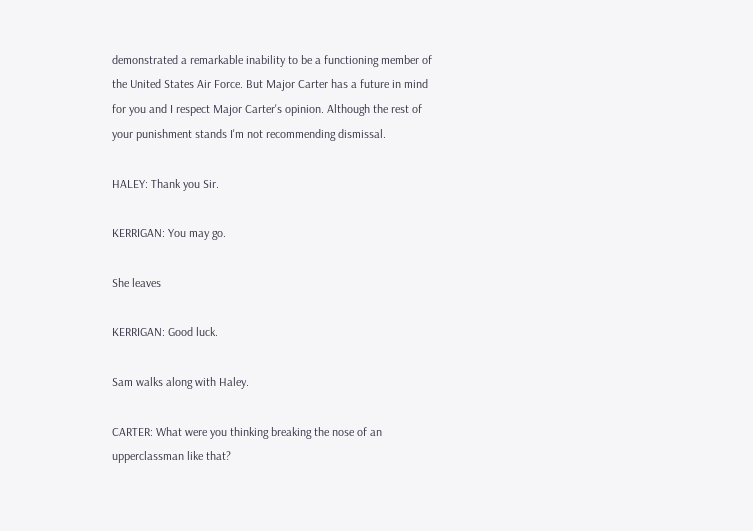demonstrated a remarkable inability to be a functioning member of the United States Air Force. But Major Carter has a future in mind for you and I respect Major Carter's opinion. Although the rest of your punishment stands I'm not recommending dismissal.

HALEY: Thank you Sir.

KERRIGAN: You may go.

She leaves

KERRIGAN: Good luck.

Sam walks along with Haley.

CARTER: What were you thinking breaking the nose of an upperclassman like that?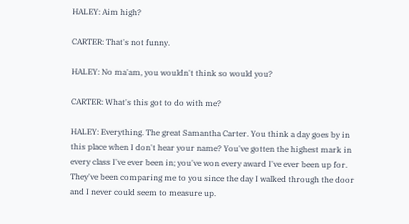HALEY: Aim high?

CARTER: That's not funny.

HALEY: No ma'am, you wouldn't think so would you?

CARTER: What's this got to do with me?

HALEY: Everything. The great Samantha Carter. You think a day goes by in this place when I don't hear your name? You've gotten the highest mark in every class I've ever been in; you've won every award I've ever been up for. They've been comparing me to you since the day I walked through the door and I never could seem to measure up.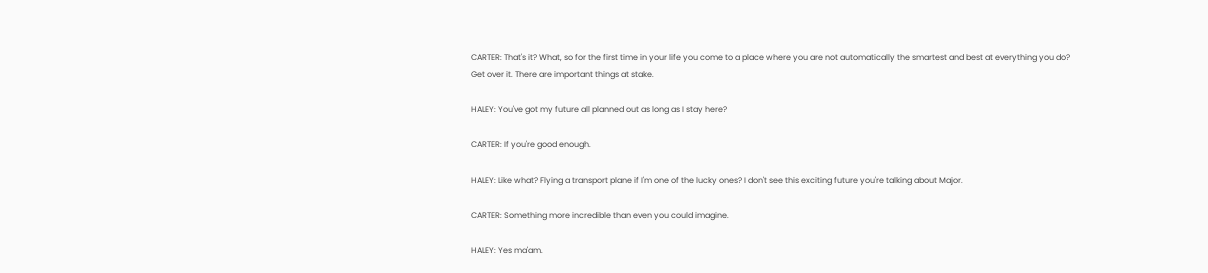CARTER: That's it? What, so for the first time in your life you come to a place where you are not automatically the smartest and best at everything you do? Get over it. There are important things at stake.

HALEY: You've got my future all planned out as long as I stay here?

CARTER: If you're good enough.

HALEY: Like what? Flying a transport plane if I'm one of the lucky ones? I don't see this exciting future you're talking about Major.

CARTER: Something more incredible than even you could imagine.

HALEY: Yes ma'am.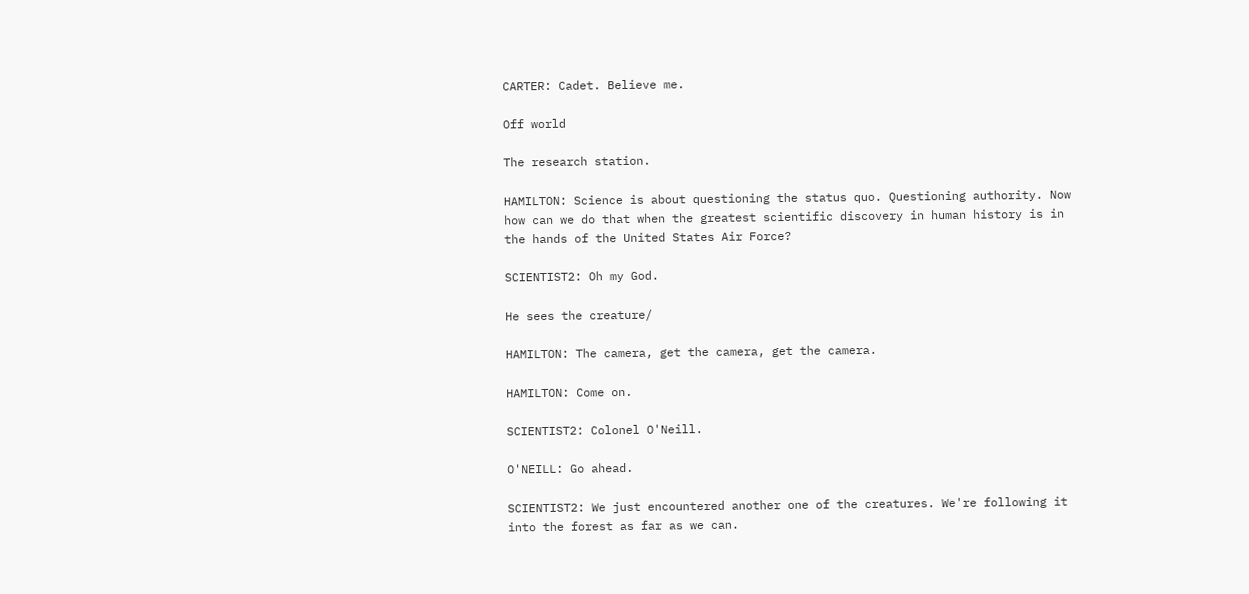CARTER: Cadet. Believe me.

Off world

The research station.

HAMILTON: Science is about questioning the status quo. Questioning authority. Now how can we do that when the greatest scientific discovery in human history is in the hands of the United States Air Force?

SCIENTIST2: Oh my God.

He sees the creature/

HAMILTON: The camera, get the camera, get the camera.

HAMILTON: Come on.

SCIENTIST2: Colonel O'Neill.

O'NEILL: Go ahead.

SCIENTIST2: We just encountered another one of the creatures. We're following it into the forest as far as we can.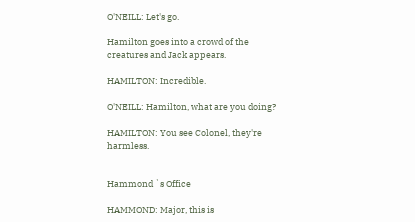O'NEILL: Let's go.

Hamilton goes into a crowd of the creatures and Jack appears.

HAMILTON: Incredible.

O'NEILL: Hamilton, what are you doing?

HAMILTON: You see Colonel, they're harmless.


Hammond `s Office

HAMMOND: Major, this is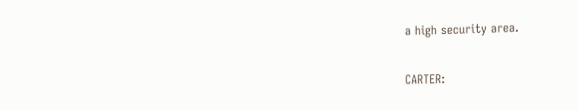a high security area.

CARTER: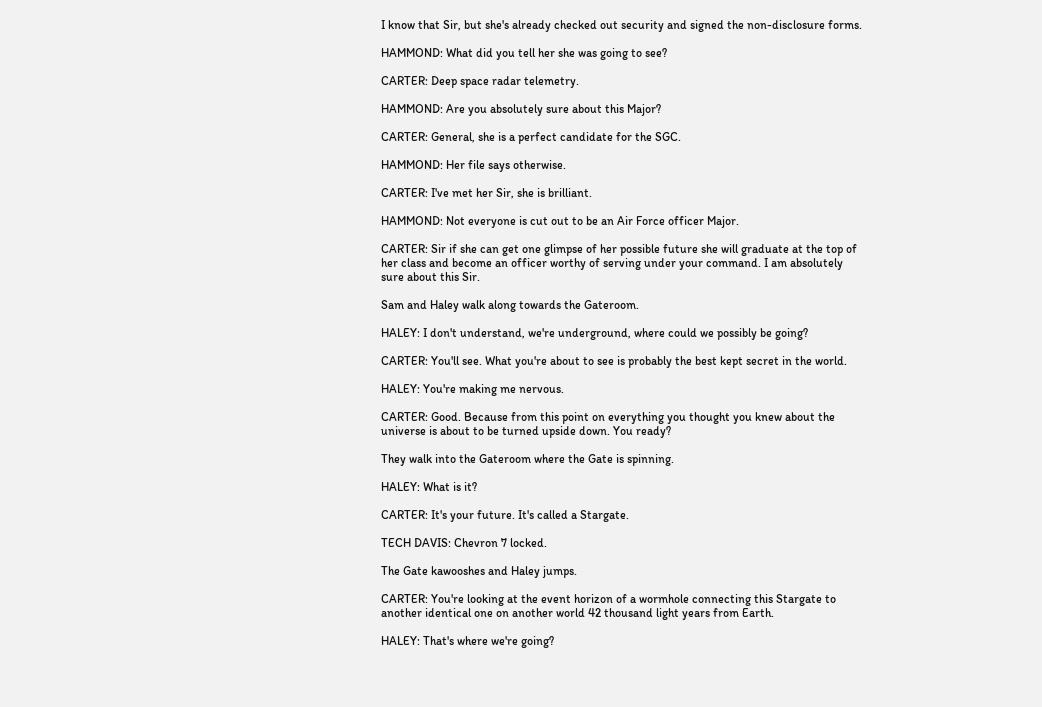I know that Sir, but she's already checked out security and signed the non-disclosure forms.

HAMMOND: What did you tell her she was going to see?

CARTER: Deep space radar telemetry.

HAMMOND: Are you absolutely sure about this Major?

CARTER: General, she is a perfect candidate for the SGC.

HAMMOND: Her file says otherwise.

CARTER: I've met her Sir, she is brilliant.

HAMMOND: Not everyone is cut out to be an Air Force officer Major.

CARTER: Sir if she can get one glimpse of her possible future she will graduate at the top of her class and become an officer worthy of serving under your command. I am absolutely sure about this Sir.

Sam and Haley walk along towards the Gateroom.

HALEY: I don't understand, we're underground, where could we possibly be going?

CARTER: You'll see. What you're about to see is probably the best kept secret in the world.

HALEY: You're making me nervous.

CARTER: Good. Because from this point on everything you thought you knew about the universe is about to be turned upside down. You ready?

They walk into the Gateroom where the Gate is spinning.

HALEY: What is it?

CARTER: It's your future. It's called a Stargate.

TECH DAVIS: Chevron 7 locked.

The Gate kawooshes and Haley jumps.

CARTER: You're looking at the event horizon of a wormhole connecting this Stargate to another identical one on another world 42 thousand light years from Earth.

HALEY: That's where we're going?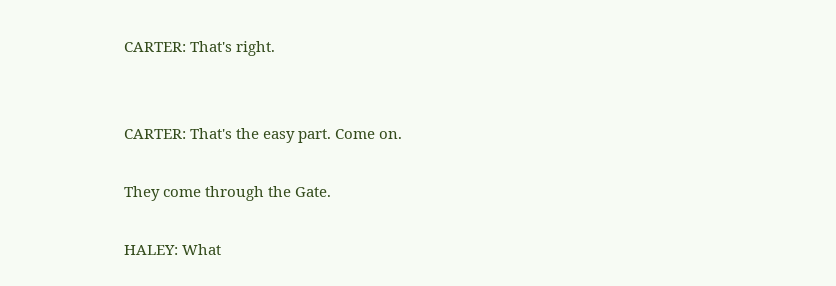CARTER: That's right.


CARTER: That's the easy part. Come on.

They come through the Gate.

HALEY: What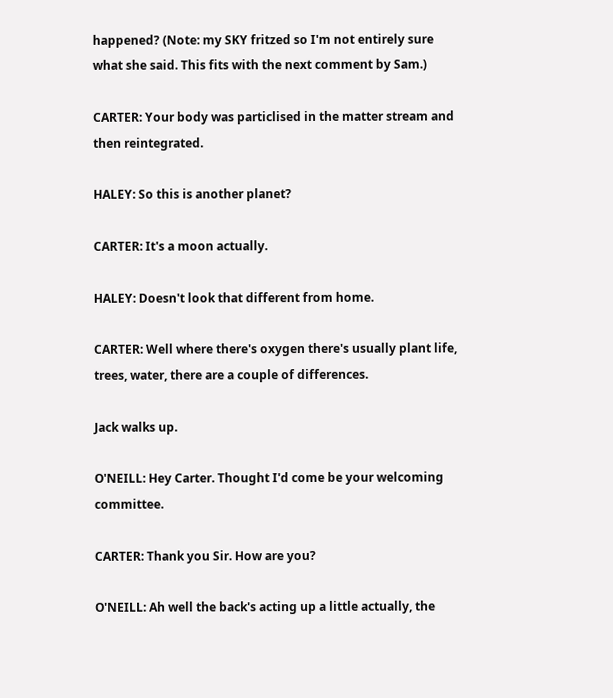happened? (Note: my SKY fritzed so I'm not entirely sure what she said. This fits with the next comment by Sam.)

CARTER: Your body was particlised in the matter stream and then reintegrated.

HALEY: So this is another planet?

CARTER: It's a moon actually.

HALEY: Doesn't look that different from home.

CARTER: Well where there's oxygen there's usually plant life, trees, water, there are a couple of differences.

Jack walks up.

O'NEILL: Hey Carter. Thought I'd come be your welcoming committee.

CARTER: Thank you Sir. How are you?

O'NEILL: Ah well the back's acting up a little actually, the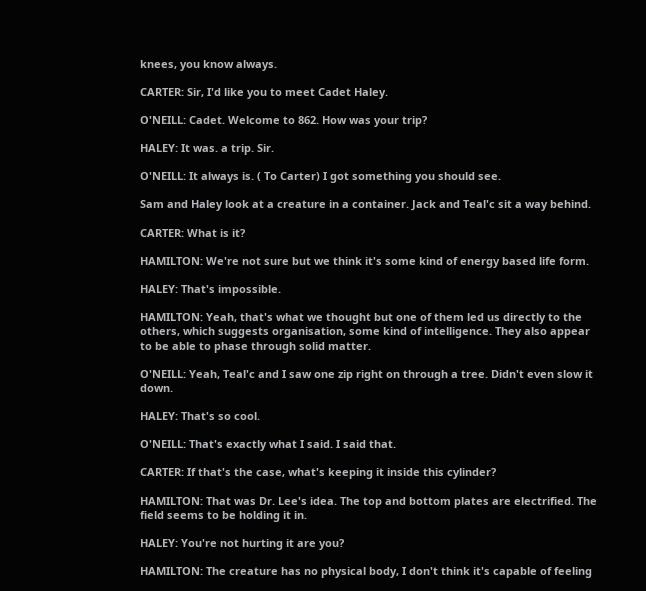knees, you know always.

CARTER: Sir, I'd like you to meet Cadet Haley.

O'NEILL: Cadet. Welcome to 862. How was your trip?

HALEY: It was. a trip. Sir.

O'NEILL: It always is. ( To Carter) I got something you should see.

Sam and Haley look at a creature in a container. Jack and Teal'c sit a way behind.

CARTER: What is it?

HAMILTON: We're not sure but we think it's some kind of energy based life form.

HALEY: That's impossible.

HAMILTON: Yeah, that's what we thought but one of them led us directly to the others, which suggests organisation, some kind of intelligence. They also appear to be able to phase through solid matter.

O'NEILL: Yeah, Teal'c and I saw one zip right on through a tree. Didn't even slow it down.

HALEY: That's so cool.

O'NEILL: That's exactly what I said. I said that.

CARTER: If that's the case, what's keeping it inside this cylinder?

HAMILTON: That was Dr. Lee's idea. The top and bottom plates are electrified. The field seems to be holding it in.

HALEY: You're not hurting it are you?

HAMILTON: The creature has no physical body, I don't think it's capable of feeling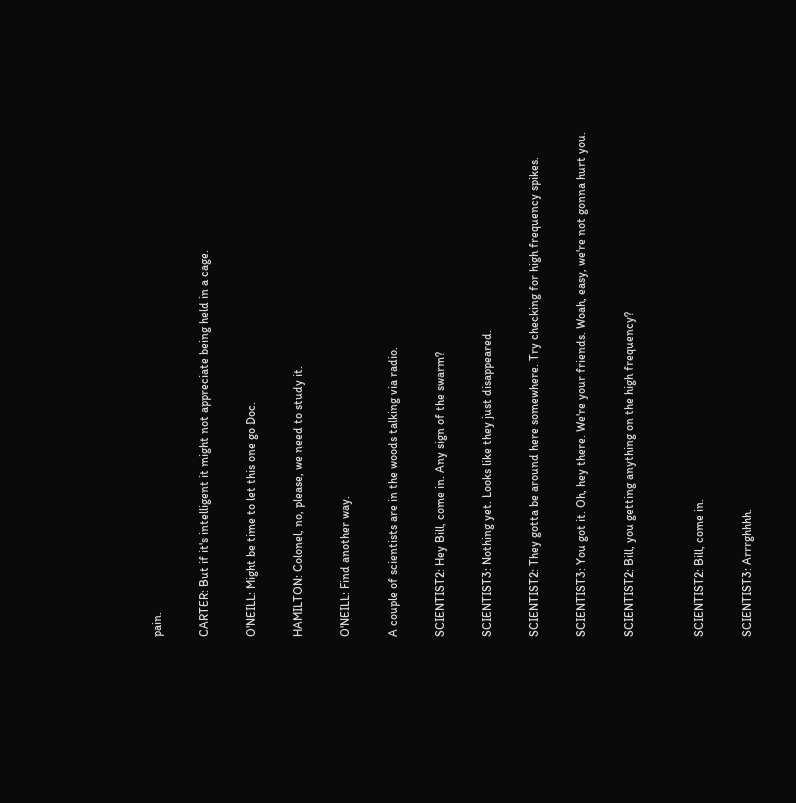pain.

CARTER: But if it's intelligent it might not appreciate being held in a cage.

O'NEILL: Might be time to let this one go Doc.

HAMILTON: Colonel, no, please, we need to study it.

O'NEILL: Find another way.

A couple of scientists are in the woods talking via radio.

SCIENTIST2: Hey Bill, come in. Any sign of the swarm?

SCIENTIST3: Nothing yet. Looks like they just disappeared.

SCIENTIST2: They gotta be around here somewhere. Try checking for high frequency spikes.

SCIENTIST3: You got it. Oh, hey there. We're your friends. Woah, easy, we're not gonna hurt you.

SCIENTIST2: Bill, you getting anything on the high frequency?


SCIENTIST2: Bill, come in.

SCIENTIST3: Arrrghhhh.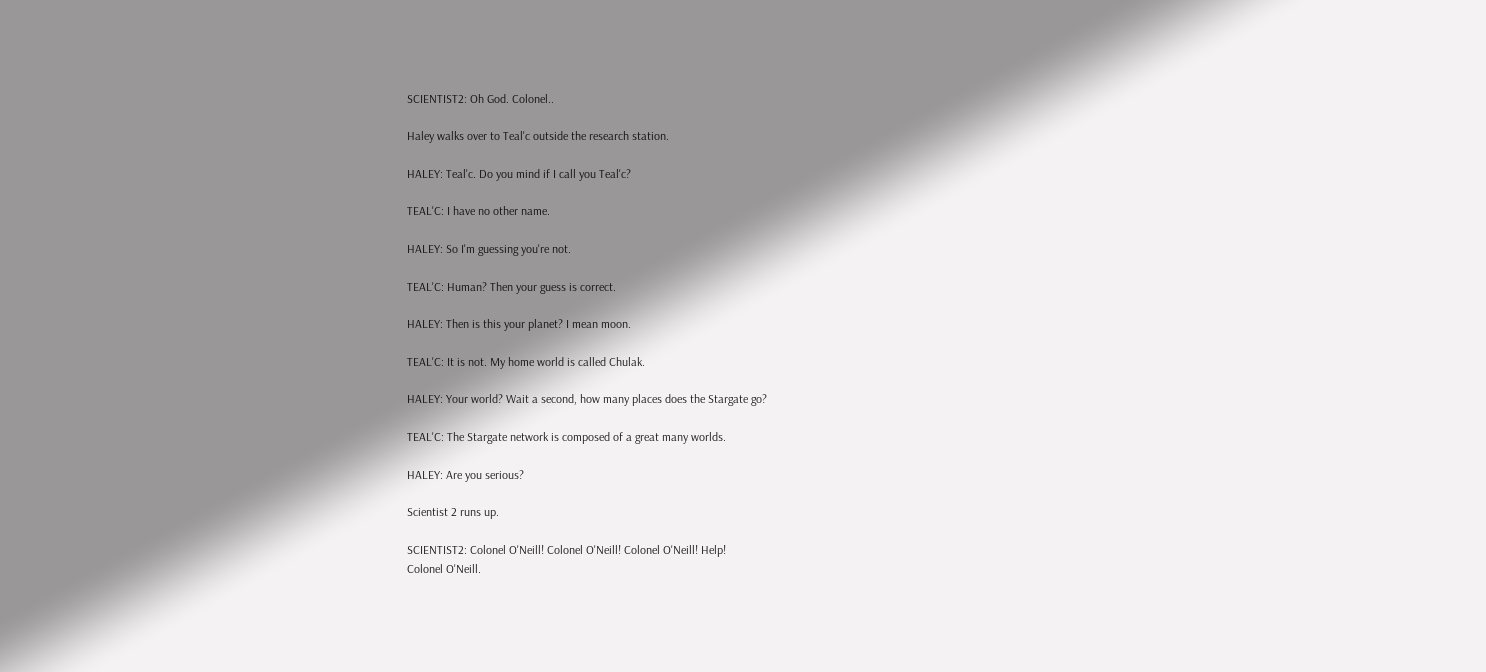SCIENTIST2: Oh God. Colonel..

Haley walks over to Teal'c outside the research station.

HALEY: Teal'c. Do you mind if I call you Teal'c?

TEAL'C: I have no other name.

HALEY: So I'm guessing you're not.

TEAL'C: Human? Then your guess is correct.

HALEY: Then is this your planet? I mean moon.

TEAL'C: It is not. My home world is called Chulak.

HALEY: Your world? Wait a second, how many places does the Stargate go?

TEAL'C: The Stargate network is composed of a great many worlds.

HALEY: Are you serious?

Scientist 2 runs up.

SCIENTIST2: Colonel O'Neill! Colonel O'Neill! Colonel O'Neill! Help!
Colonel O'Neill.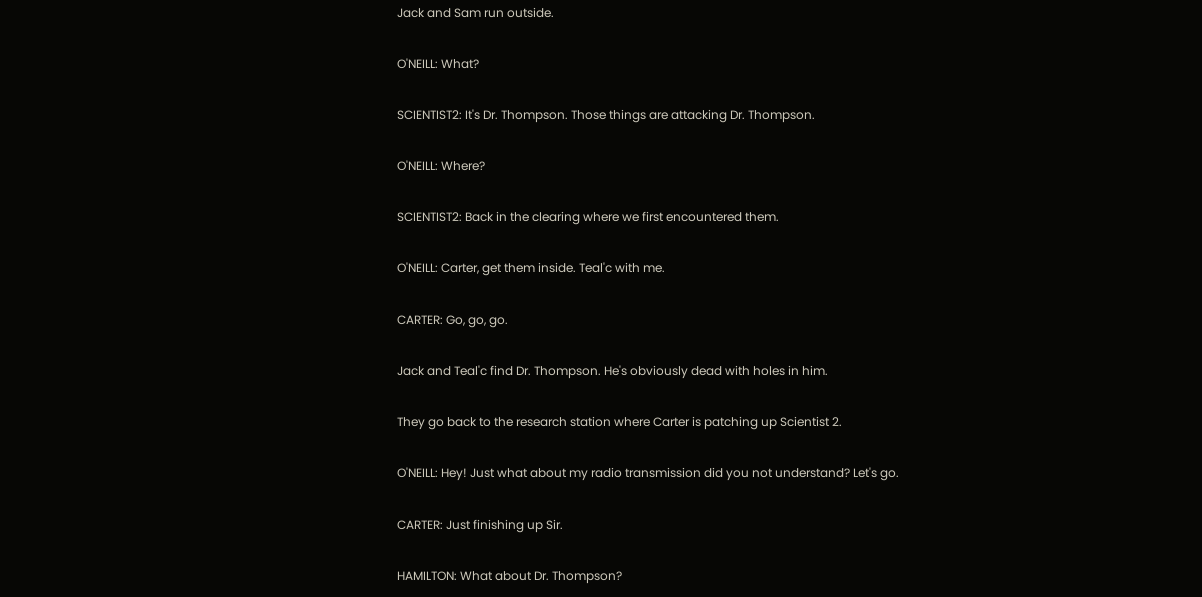Jack and Sam run outside.

O'NEILL: What?

SCIENTIST2: It's Dr. Thompson. Those things are attacking Dr. Thompson.

O'NEILL: Where?

SCIENTIST2: Back in the clearing where we first encountered them.

O'NEILL: Carter, get them inside. Teal'c with me.

CARTER: Go, go, go.

Jack and Teal'c find Dr. Thompson. He's obviously dead with holes in him.

They go back to the research station where Carter is patching up Scientist 2.

O'NEILL: Hey! Just what about my radio transmission did you not understand? Let's go.

CARTER: Just finishing up Sir.

HAMILTON: What about Dr. Thompson?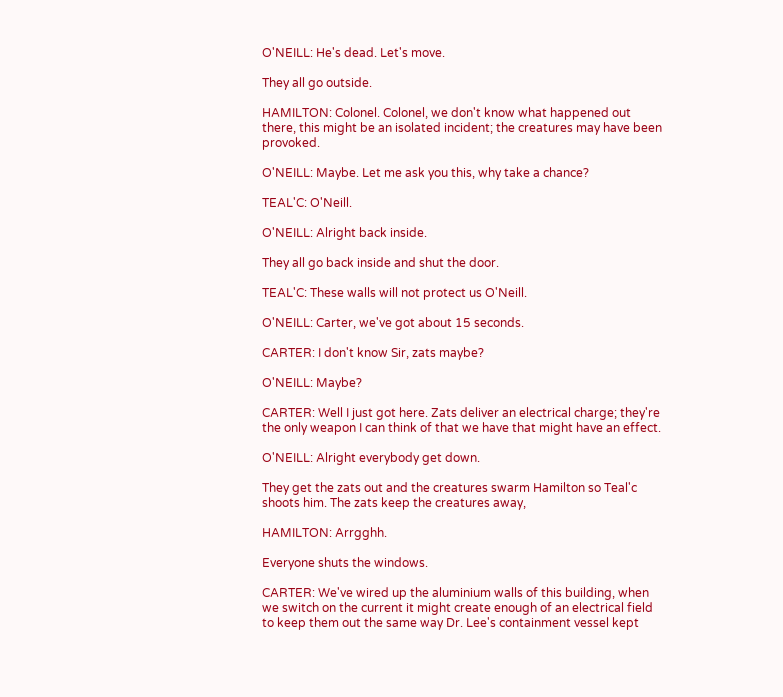O'NEILL: He's dead. Let's move.

They all go outside.

HAMILTON: Colonel. Colonel, we don't know what happened out there, this might be an isolated incident; the creatures may have been provoked.

O'NEILL: Maybe. Let me ask you this, why take a chance?

TEAL'C: O'Neill.

O'NEILL: Alright back inside.

They all go back inside and shut the door.

TEAL'C: These walls will not protect us O'Neill.

O'NEILL: Carter, we've got about 15 seconds.

CARTER: I don't know Sir, zats maybe?

O'NEILL: Maybe?

CARTER: Well I just got here. Zats deliver an electrical charge; they're the only weapon I can think of that we have that might have an effect.

O'NEILL: Alright everybody get down.

They get the zats out and the creatures swarm Hamilton so Teal'c shoots him. The zats keep the creatures away,

HAMILTON: Arrgghh.

Everyone shuts the windows.

CARTER: We've wired up the aluminium walls of this building, when we switch on the current it might create enough of an electrical field to keep them out the same way Dr. Lee's containment vessel kept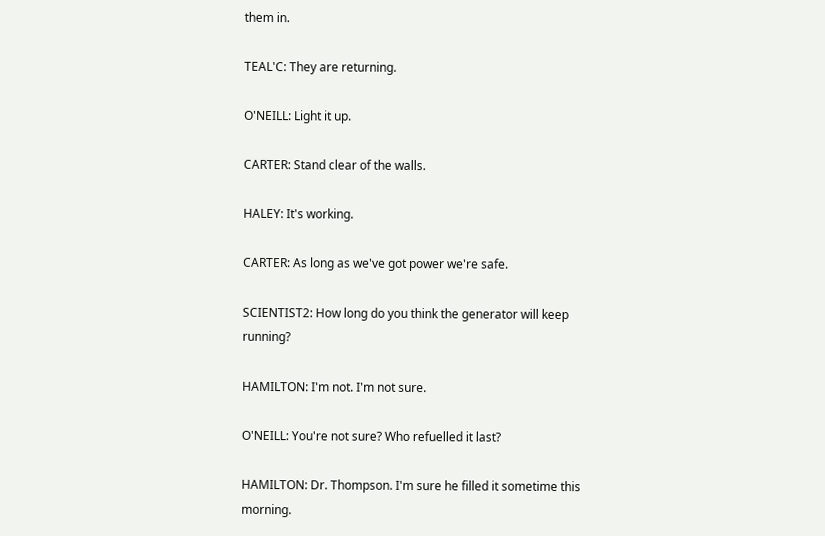them in.

TEAL'C: They are returning.

O'NEILL: Light it up.

CARTER: Stand clear of the walls.

HALEY: It's working.

CARTER: As long as we've got power we're safe.

SCIENTIST2: How long do you think the generator will keep running?

HAMILTON: I'm not. I'm not sure.

O'NEILL: You're not sure? Who refuelled it last?

HAMILTON: Dr. Thompson. I'm sure he filled it sometime this morning.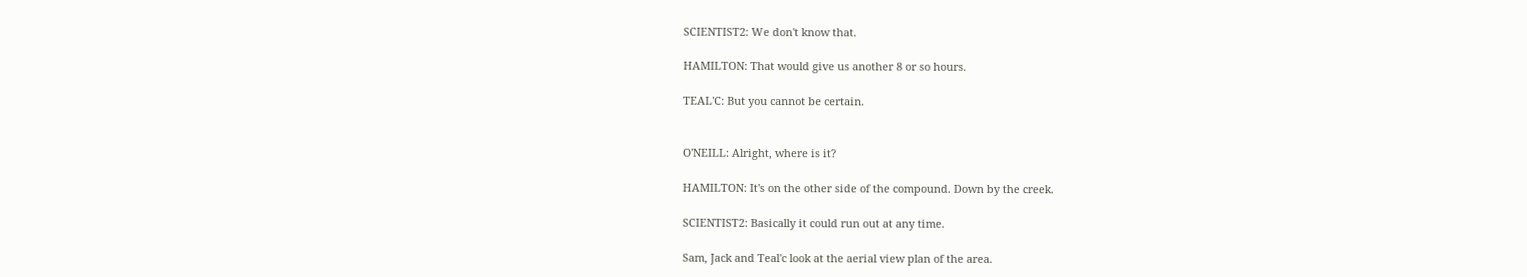SCIENTIST2: We don't know that.

HAMILTON: That would give us another 8 or so hours.

TEAL'C: But you cannot be certain.


O'NEILL: Alright, where is it?

HAMILTON: It's on the other side of the compound. Down by the creek.

SCIENTIST2: Basically it could run out at any time.

Sam, Jack and Teal'c look at the aerial view plan of the area.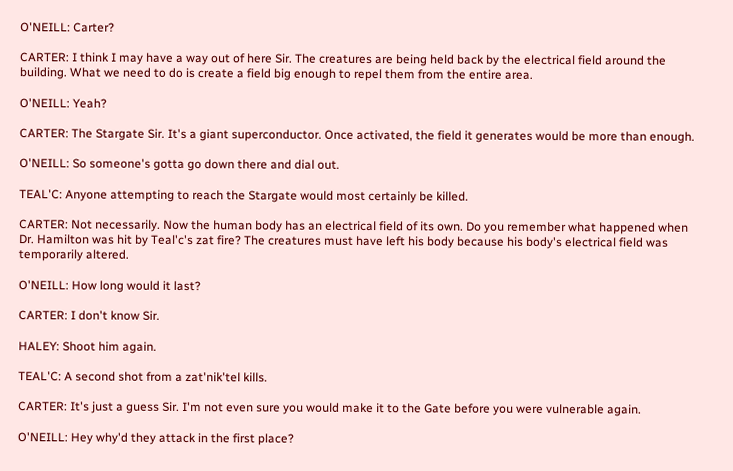O'NEILL: Carter?

CARTER: I think I may have a way out of here Sir. The creatures are being held back by the electrical field around the building. What we need to do is create a field big enough to repel them from the entire area.

O'NEILL: Yeah?

CARTER: The Stargate Sir. It's a giant superconductor. Once activated, the field it generates would be more than enough.

O'NEILL: So someone's gotta go down there and dial out.

TEAL'C: Anyone attempting to reach the Stargate would most certainly be killed.

CARTER: Not necessarily. Now the human body has an electrical field of its own. Do you remember what happened when Dr. Hamilton was hit by Teal'c's zat fire? The creatures must have left his body because his body's electrical field was temporarily altered.

O'NEILL: How long would it last?

CARTER: I don't know Sir.

HALEY: Shoot him again.

TEAL'C: A second shot from a zat'nik'tel kills.

CARTER: It's just a guess Sir. I'm not even sure you would make it to the Gate before you were vulnerable again.

O'NEILL: Hey why'd they attack in the first place?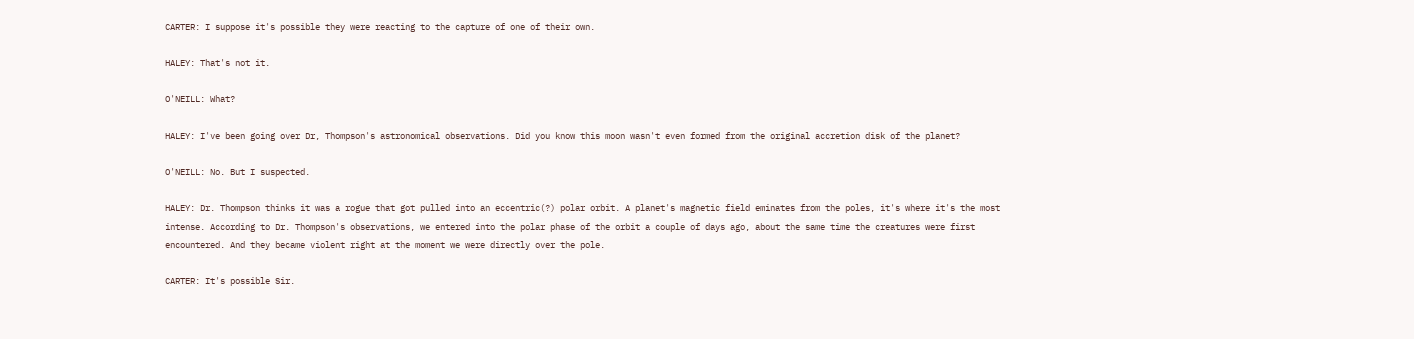CARTER: I suppose it's possible they were reacting to the capture of one of their own.

HALEY: That's not it.

O'NEILL: What?

HALEY: I've been going over Dr, Thompson's astronomical observations. Did you know this moon wasn't even formed from the original accretion disk of the planet?

O'NEILL: No. But I suspected.

HALEY: Dr. Thompson thinks it was a rogue that got pulled into an eccentric(?) polar orbit. A planet's magnetic field eminates from the poles, it's where it's the most intense. According to Dr. Thompson's observations, we entered into the polar phase of the orbit a couple of days ago, about the same time the creatures were first encountered. And they became violent right at the moment we were directly over the pole.

CARTER: It's possible Sir.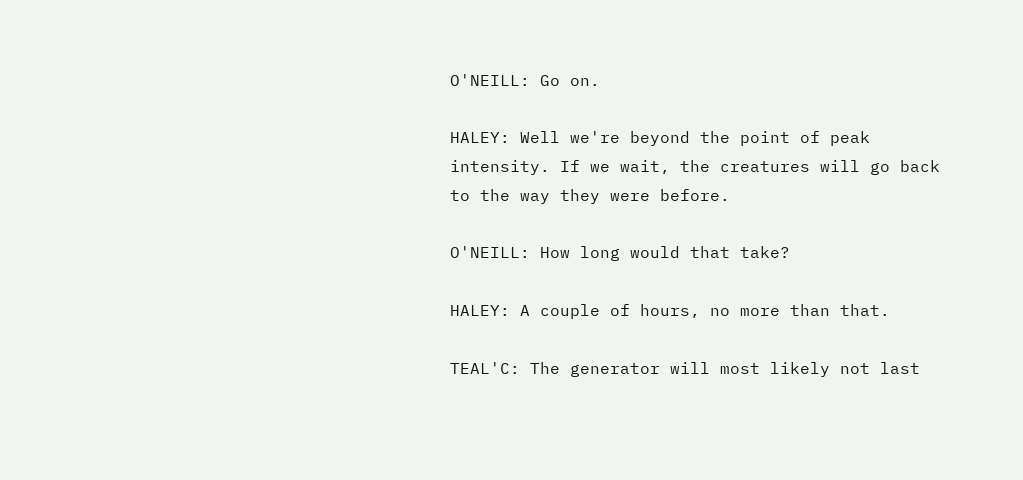O'NEILL: Go on.

HALEY: Well we're beyond the point of peak intensity. If we wait, the creatures will go back to the way they were before.

O'NEILL: How long would that take?

HALEY: A couple of hours, no more than that.

TEAL'C: The generator will most likely not last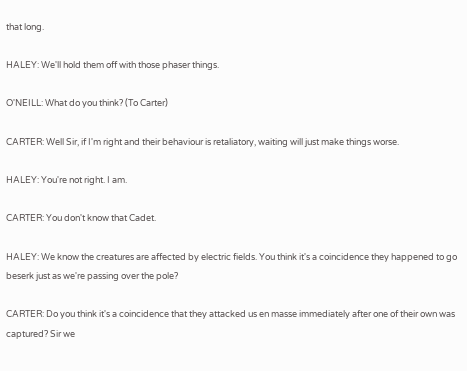that long.

HALEY: We'll hold them off with those phaser things.

O'NEILL: What do you think? (To Carter)

CARTER: Well Sir, if I'm right and their behaviour is retaliatory, waiting will just make things worse.

HALEY: You're not right. I am.

CARTER: You don't know that Cadet.

HALEY: We know the creatures are affected by electric fields. You think it's a coincidence they happened to go beserk just as we're passing over the pole?

CARTER: Do you think it's a coincidence that they attacked us en masse immediately after one of their own was captured? Sir we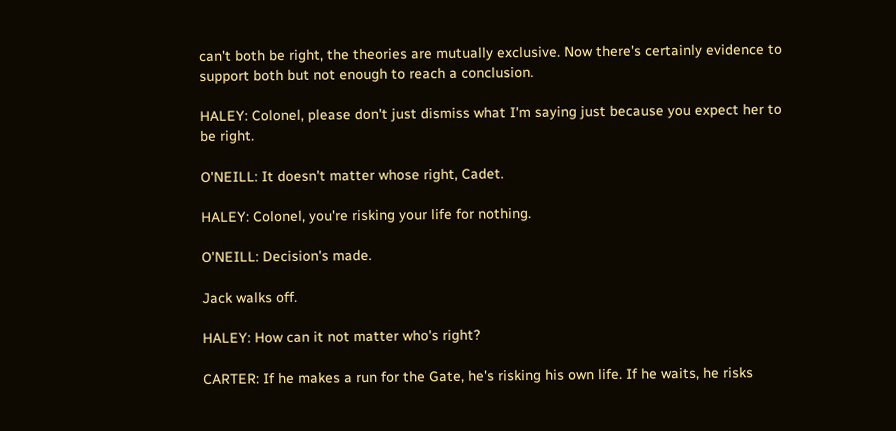can't both be right, the theories are mutually exclusive. Now there's certainly evidence to support both but not enough to reach a conclusion.

HALEY: Colonel, please don't just dismiss what I'm saying just because you expect her to be right.

O'NEILL: It doesn't matter whose right, Cadet.

HALEY: Colonel, you're risking your life for nothing.

O'NEILL: Decision's made.

Jack walks off.

HALEY: How can it not matter who's right?

CARTER: If he makes a run for the Gate, he's risking his own life. If he waits, he risks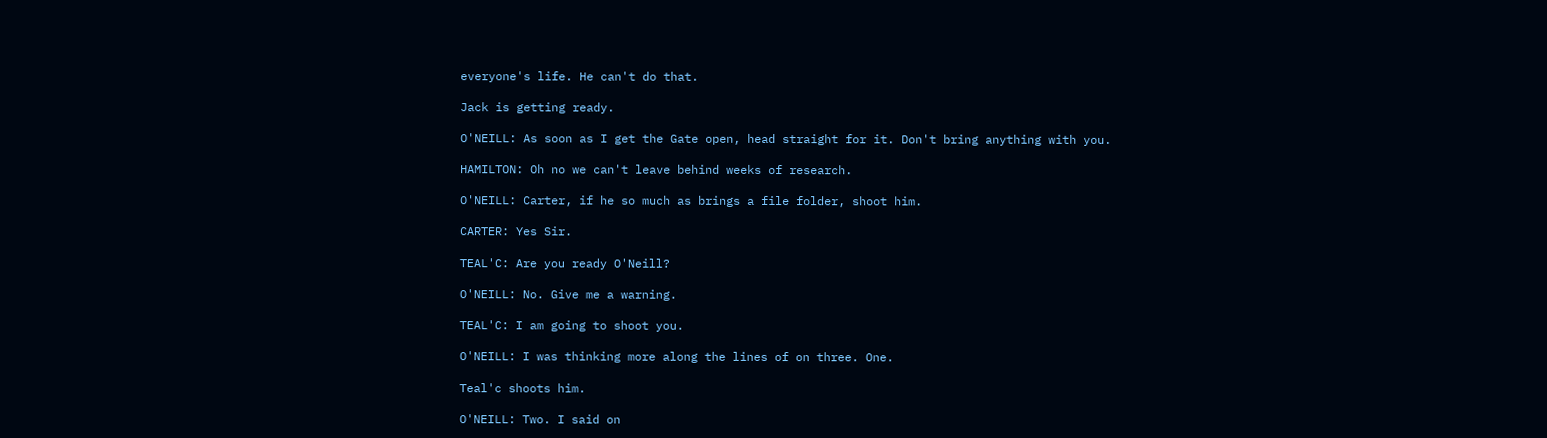everyone's life. He can't do that.

Jack is getting ready.

O'NEILL: As soon as I get the Gate open, head straight for it. Don't bring anything with you.

HAMILTON: Oh no we can't leave behind weeks of research.

O'NEILL: Carter, if he so much as brings a file folder, shoot him.

CARTER: Yes Sir.

TEAL'C: Are you ready O'Neill?

O'NEILL: No. Give me a warning.

TEAL'C: I am going to shoot you.

O'NEILL: I was thinking more along the lines of on three. One.

Teal'c shoots him.

O'NEILL: Two. I said on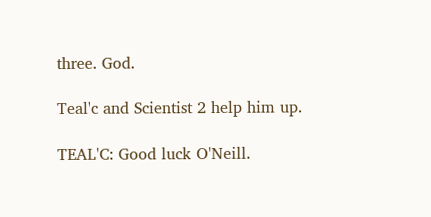three. God.

Teal'c and Scientist 2 help him up.

TEAL'C: Good luck O'Neill.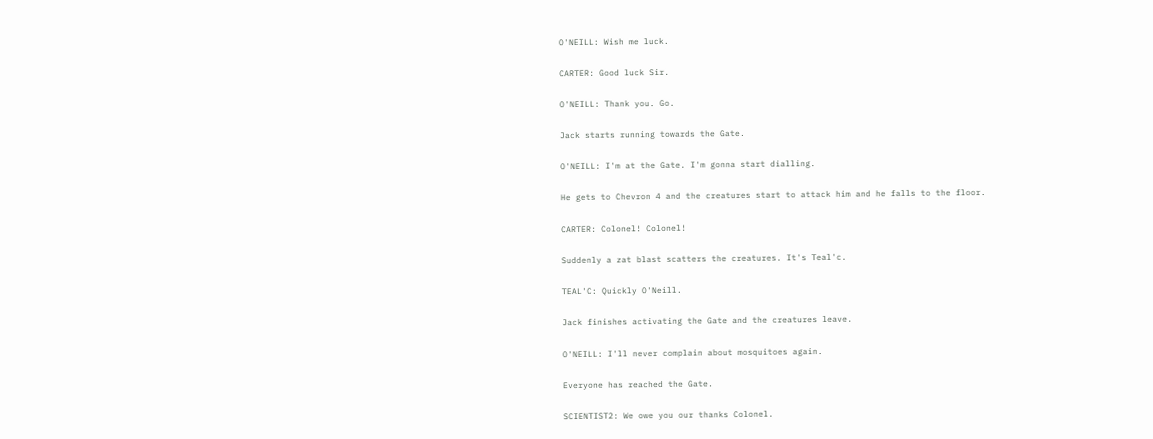O'NEILL: Wish me luck.

CARTER: Good luck Sir.

O'NEILL: Thank you. Go.

Jack starts running towards the Gate.

O'NEILL: I'm at the Gate. I'm gonna start dialling.

He gets to Chevron 4 and the creatures start to attack him and he falls to the floor.

CARTER: Colonel! Colonel!

Suddenly a zat blast scatters the creatures. It's Teal'c.

TEAL'C: Quickly O'Neill.

Jack finishes activating the Gate and the creatures leave.

O'NEILL: I'll never complain about mosquitoes again.

Everyone has reached the Gate.

SCIENTIST2: We owe you our thanks Colonel.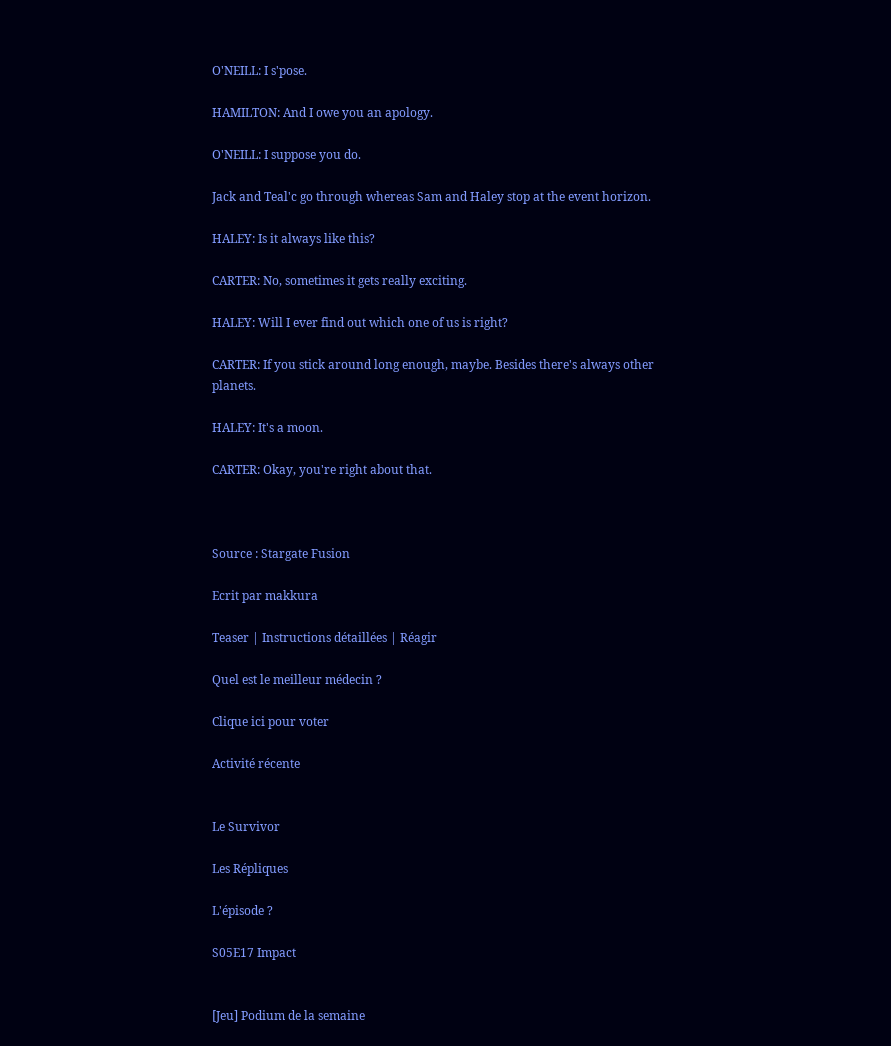O'NEILL: I s'pose.

HAMILTON: And I owe you an apology.

O'NEILL: I suppose you do.

Jack and Teal'c go through whereas Sam and Haley stop at the event horizon.

HALEY: Is it always like this?

CARTER: No, sometimes it gets really exciting.

HALEY: Will I ever find out which one of us is right?

CARTER: If you stick around long enough, maybe. Besides there's always other planets.

HALEY: It's a moon.

CARTER: Okay, you're right about that.



Source : Stargate Fusion

Ecrit par makkura

Teaser | Instructions détaillées | Réagir

Quel est le meilleur médecin ?

Clique ici pour voter

Activité récente


Le Survivor

Les Répliques

L'épisode ?

S05E17 Impact


[Jeu] Podium de la semaine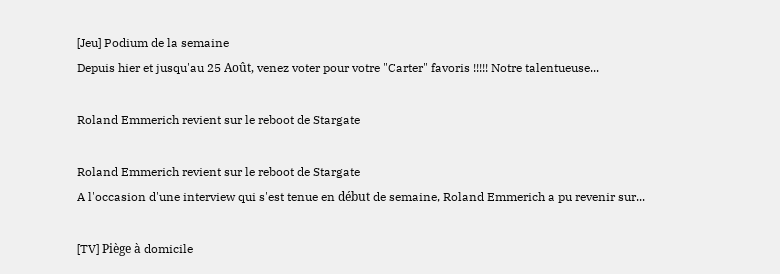[Jeu] Podium de la semaine
Depuis hier et jusqu'au 25 Août, venez voter pour votre "Carter" favoris !!!!! Notre talentueuse...

Roland Emmerich revient sur le reboot de Stargate

Roland Emmerich revient sur le reboot de Stargate
A l'occasion d'une interview qui s'est tenue en début de semaine, Roland Emmerich a pu revenir sur...

[TV] Piège à domicile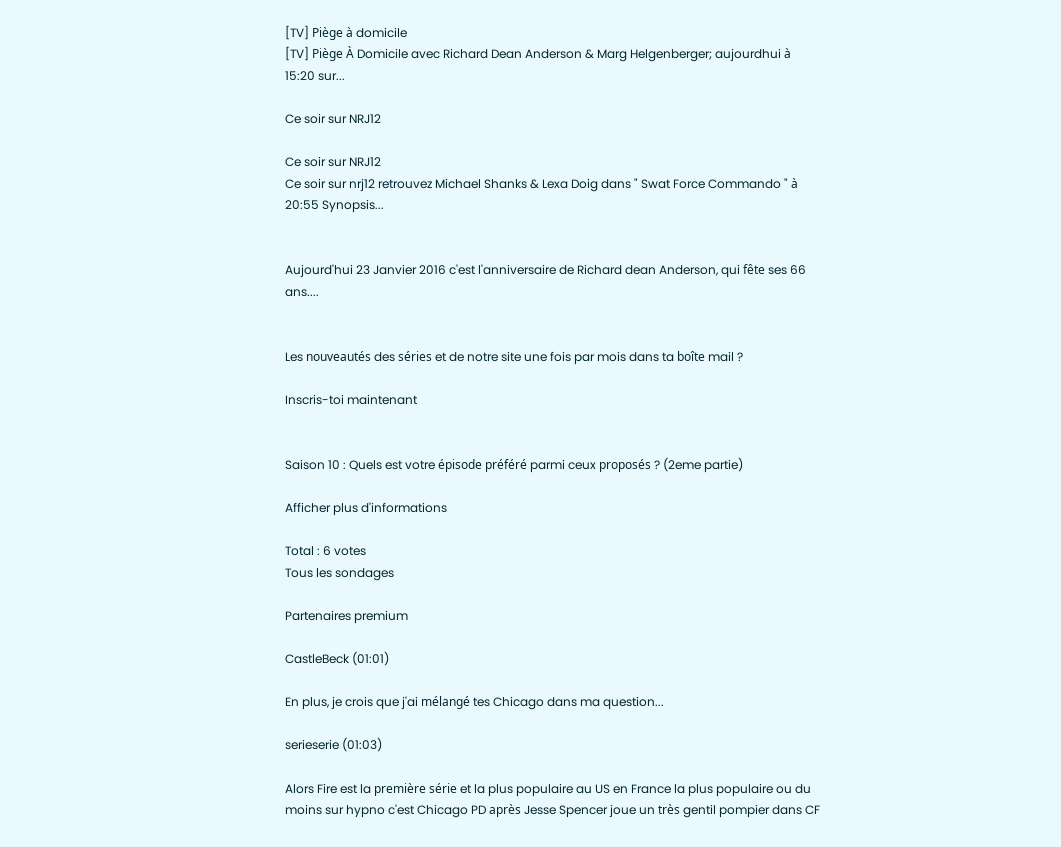[TV] Piège à domicile
[TV] Piège À Domicile avec Richard Dean Anderson & Marg Helgenberger; aujourdhui à 15:20 sur...

Ce soir sur NRJ12

Ce soir sur NRJ12
Ce soir sur nrj12 retrouvez Michael Shanks & Lexa Doig dans " Swat Force Commando " à 20:55 Synopsis...


Aujourd'hui 23 Janvier 2016 c'est l'anniversaire de Richard dean Anderson, qui fête ses 66 ans....


Les nouveautés des séries et de notre site une fois par mois dans ta boîte mail ?

Inscris-toi maintenant


Saison 10 : Quels est votre épisode préféré parmi ceux proposés ? (2eme partie)

Afficher plus d'informations

Total : 6 votes
Tous les sondages

Partenaires premium

CastleBeck (01:01)

En plus, je crois que j'ai mélangé tes Chicago dans ma question...

serieserie (01:03)

Alors Fire est la première série et la plus populaire au US en France la plus populaire ou du moins sur hypno c'est Chicago PD après Jesse Spencer joue un très gentil pompier dans CF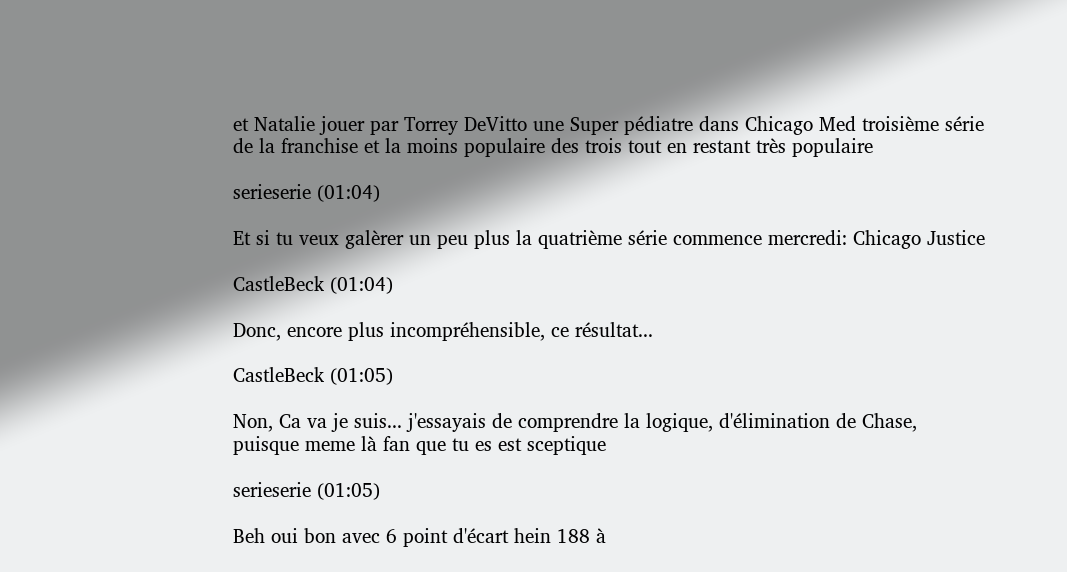et Natalie jouer par Torrey DeVitto une Super pédiatre dans Chicago Med troisième série de la franchise et la moins populaire des trois tout en restant très populaire

serieserie (01:04)

Et si tu veux galèrer un peu plus la quatrième série commence mercredi: Chicago Justice

CastleBeck (01:04)

Donc, encore plus incompréhensible, ce résultat...

CastleBeck (01:05)

Non, Ca va je suis... j'essayais de comprendre la logique, d'élimination de Chase, puisque meme là fan que tu es est sceptique

serieserie (01:05)

Beh oui bon avec 6 point d'écart hein 188 à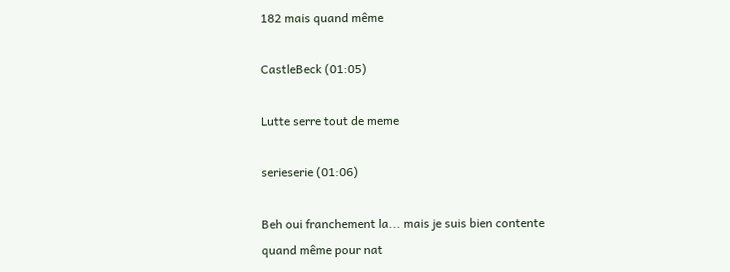182 mais quand même

CastleBeck (01:05)

Lutte serre tout de meme

serieserie (01:06)

Beh oui franchement la... mais je suis bien contente quand même pour nat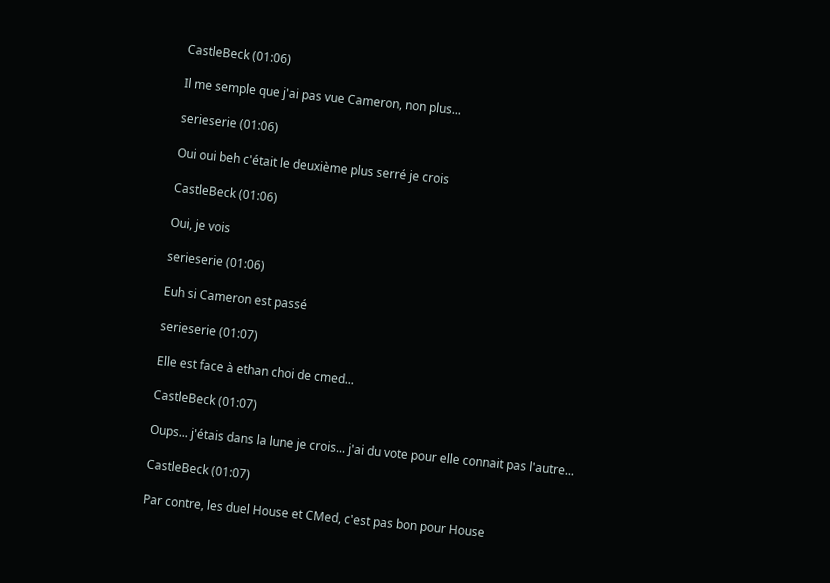CastleBeck (01:06)

Il me semple que j'ai pas vue Cameron, non plus...

serieserie (01:06)

Oui oui beh c'était le deuxième plus serré je crois

CastleBeck (01:06)

Oui, je vois

serieserie (01:06)

Euh si Cameron est passé

serieserie (01:07)

Elle est face à ethan choi de cmed...

CastleBeck (01:07)

Oups... j'étais dans la lune je crois... j'ai du vote pour elle connait pas l'autre...

CastleBeck (01:07)

Par contre, les duel House et CMed, c'est pas bon pour House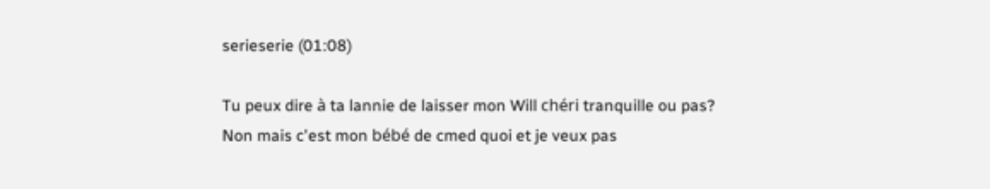serieserie (01:08)

Tu peux dire à ta lannie de laisser mon Will chéri tranquille ou pas? Non mais c'est mon bébé de cmed quoi et je veux pas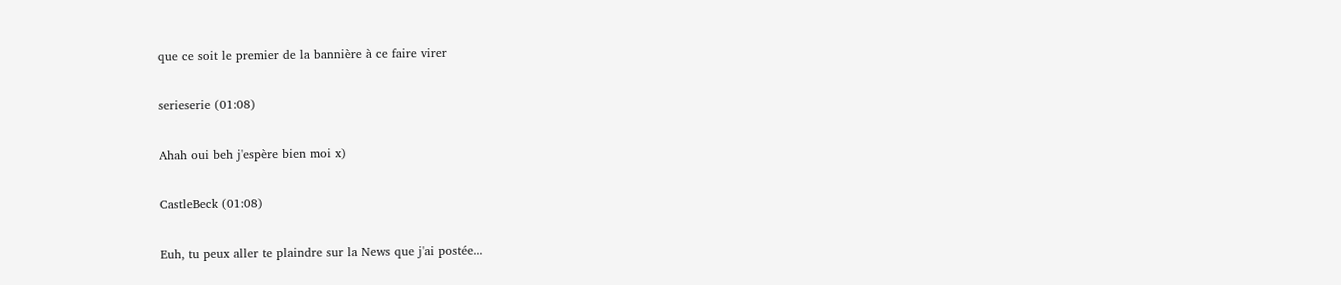que ce soit le premier de la bannière à ce faire virer

serieserie (01:08)

Ahah oui beh j'espère bien moi x)

CastleBeck (01:08)

Euh, tu peux aller te plaindre sur la News que j'ai postée...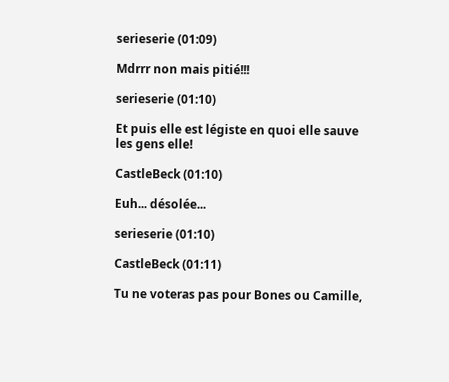serieserie (01:09)

Mdrrr non mais pitié!!!

serieserie (01:10)

Et puis elle est légiste en quoi elle sauve les gens elle!

CastleBeck (01:10)

Euh... désolée...

serieserie (01:10)

CastleBeck (01:11)

Tu ne voteras pas pour Bones ou Camille,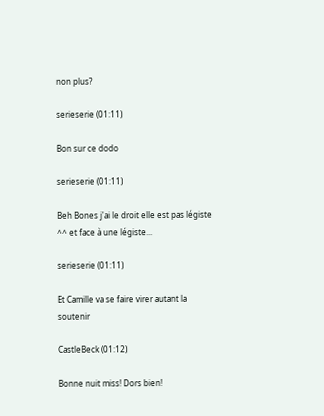non plus?

serieserie (01:11)

Bon sur ce dodo

serieserie (01:11)

Beh Bones j'ai le droit elle est pas légiste ^^ et face à une légiste...

serieserie (01:11)

Et Camille va se faire virer autant la soutenir

CastleBeck (01:12)

Bonne nuit miss! Dors bien!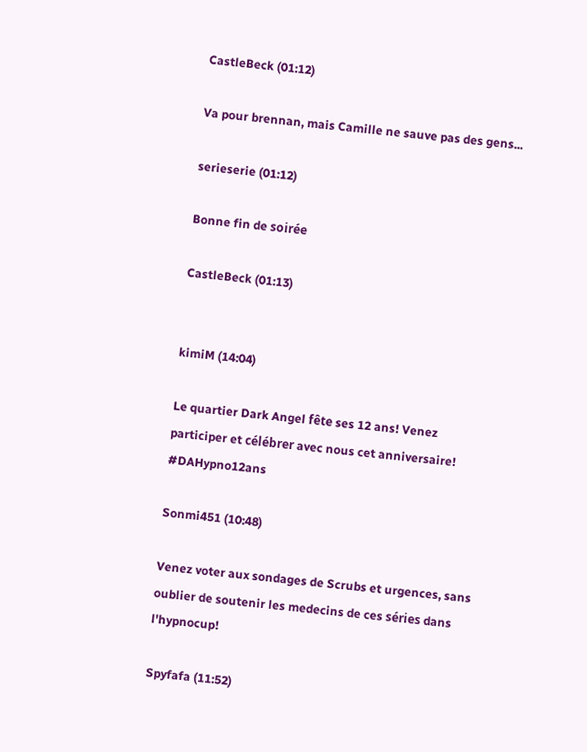CastleBeck (01:12)

Va pour brennan, mais Camille ne sauve pas des gens...

serieserie (01:12)

Bonne fin de soirée

CastleBeck (01:13)


kimiM (14:04)

Le quartier Dark Angel fête ses 12 ans! Venez participer et célébrer avec nous cet anniversaire! #DAHypno12ans

Sonmi451 (10:48)

Venez voter aux sondages de Scrubs et urgences, sans oublier de soutenir les medecins de ces séries dans l'hypnocup!

Spyfafa (11:52)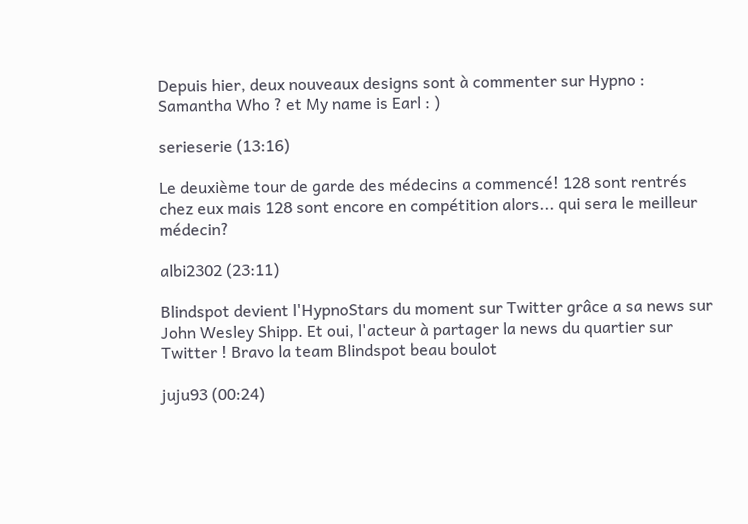Depuis hier, deux nouveaux designs sont à commenter sur Hypno : Samantha Who ? et My name is Earl : )

serieserie (13:16)

Le deuxième tour de garde des médecins a commencé! 128 sont rentrés chez eux mais 128 sont encore en compétition alors... qui sera le meilleur médecin?

albi2302 (23:11)

Blindspot devient l'HypnoStars du moment sur Twitter grâce a sa news sur John Wesley Shipp. Et oui, l'acteur à partager la news du quartier sur Twitter ! Bravo la team Blindspot beau boulot

juju93 (00:24)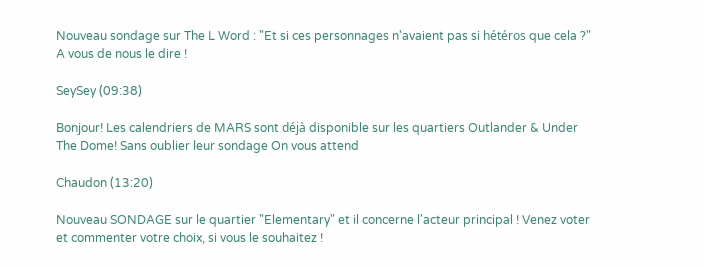Nouveau sondage sur The L Word : "Et si ces personnages n'avaient pas si hétéros que cela ?" A vous de nous le dire !

SeySey (09:38)

Bonjour! Les calendriers de MARS sont déjà disponible sur les quartiers Outlander & Under The Dome! Sans oublier leur sondage On vous attend

Chaudon (13:20)

Nouveau SONDAGE sur le quartier "Elementary" et il concerne l'acteur principal ! Venez voter et commenter votre choix, si vous le souhaitez !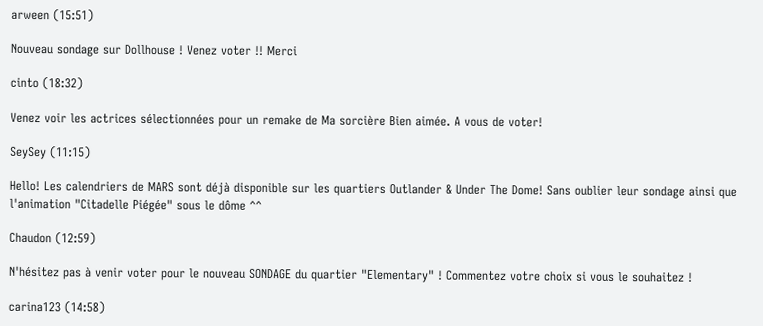arween (15:51)

Nouveau sondage sur Dollhouse ! Venez voter !! Merci

cinto (18:32)

Venez voir les actrices sélectionnées pour un remake de Ma sorcière Bien aimée. A vous de voter!

SeySey (11:15)

Hello! Les calendriers de MARS sont déjà disponible sur les quartiers Outlander & Under The Dome! Sans oublier leur sondage ainsi que l'animation "Citadelle Piégée" sous le dôme ^^

Chaudon (12:59)

N'hésitez pas à venir voter pour le nouveau SONDAGE du quartier "Elementary" ! Commentez votre choix si vous le souhaitez !

carina123 (14:58)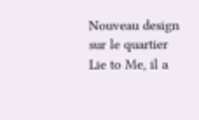Nouveau design sur le quartier Lie to Me, il a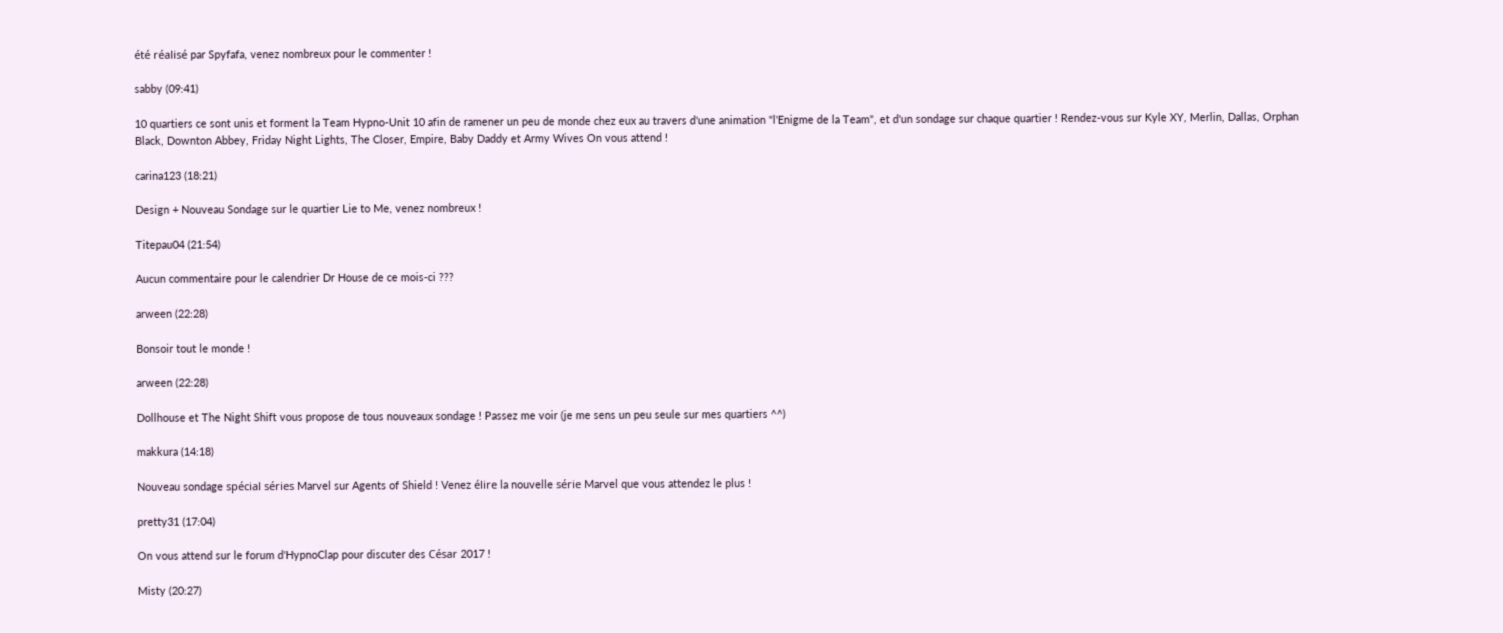été réalisé par Spyfafa, venez nombreux pour le commenter !

sabby (09:41)

10 quartiers ce sont unis et forment la Team Hypno-Unit 10 afin de ramener un peu de monde chez eux au travers d'une animation "l'Enigme de la Team", et d'un sondage sur chaque quartier ! Rendez-vous sur Kyle XY, Merlin, Dallas, Orphan Black, Downton Abbey, Friday Night Lights, The Closer, Empire, Baby Daddy et Army Wives On vous attend !

carina123 (18:21)

Design + Nouveau Sondage sur le quartier Lie to Me, venez nombreux !

Titepau04 (21:54)

Aucun commentaire pour le calendrier Dr House de ce mois-ci ???

arween (22:28)

Bonsoir tout le monde !

arween (22:28)

Dollhouse et The Night Shift vous propose de tous nouveaux sondage ! Passez me voir (je me sens un peu seule sur mes quartiers ^^)

makkura (14:18)

Nouveau sondage spécial séries Marvel sur Agents of Shield ! Venez élire la nouvelle série Marvel que vous attendez le plus !

pretty31 (17:04)

On vous attend sur le forum d'HypnoClap pour discuter des César 2017 !

Misty (20:27)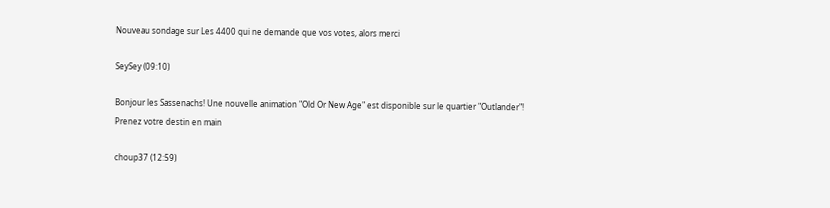Nouveau sondage sur Les 4400 qui ne demande que vos votes, alors merci

SeySey (09:10)

Bonjour les Sassenachs! Une nouvelle animation "Old Or New Age" est disponible sur le quartier "Outlander"! Prenez votre destin en main

choup37 (12:59)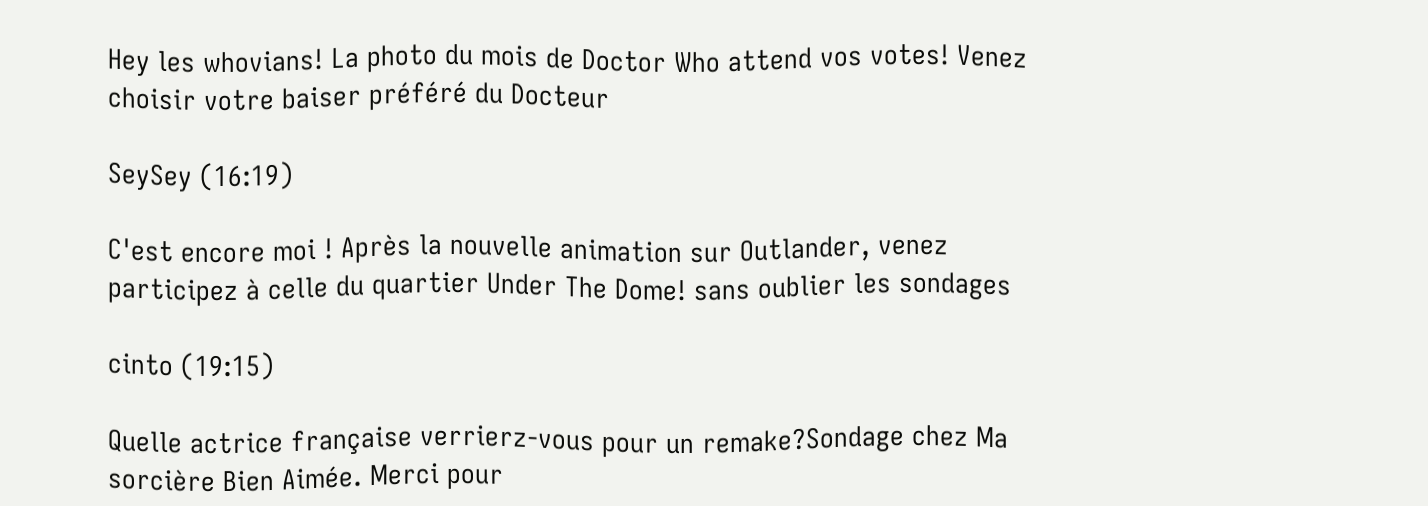Hey les whovians! La photo du mois de Doctor Who attend vos votes! Venez choisir votre baiser préféré du Docteur

SeySey (16:19)

C'est encore moi ! Après la nouvelle animation sur Outlander, venez participez à celle du quartier Under The Dome! sans oublier les sondages

cinto (19:15)

Quelle actrice française verrierz-vous pour un remake?Sondage chez Ma sorcière Bien Aimée. Merci pour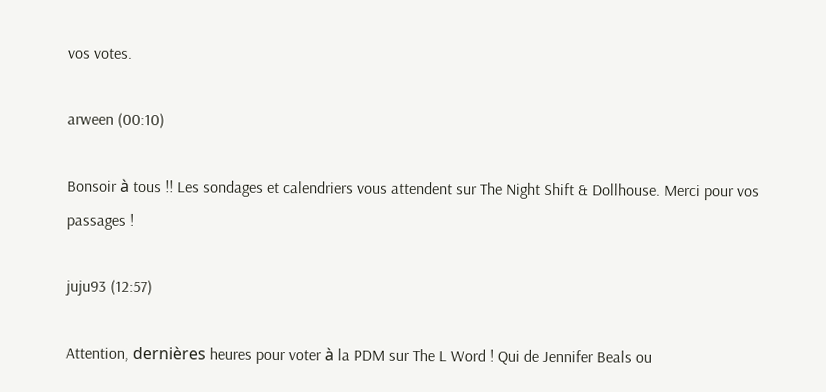vos votes.

arween (00:10)

Bonsoir à tous !! Les sondages et calendriers vous attendent sur The Night Shift & Dollhouse. Merci pour vos passages !

juju93 (12:57)

Attention, dernières heures pour voter à la PDM sur The L Word ! Qui de Jennifer Beals ou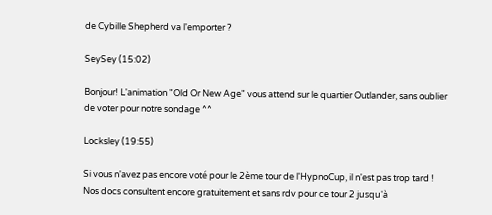de Cybille Shepherd va l'emporter ?

SeySey (15:02)

Bonjour! L'animation "Old Or New Age" vous attend sur le quartier Outlander, sans oublier de voter pour notre sondage ^^

Locksley (19:55)

Si vous n'avez pas encore voté pour le 2ème tour de l'HypnoCup, il n'est pas trop tard ! Nos docs consultent encore gratuitement et sans rdv pour ce tour 2 jusqu'à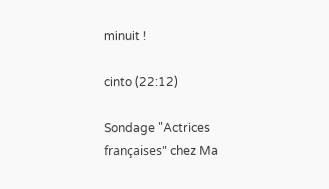minuit !

cinto (22:12)

Sondage "Actrices françaises" chez Ma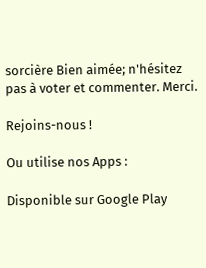sorcière Bien aimée; n'hésitez pas à voter et commenter. Merci.

Rejoins-nous !

Ou utilise nos Apps :

Disponible sur Google Play